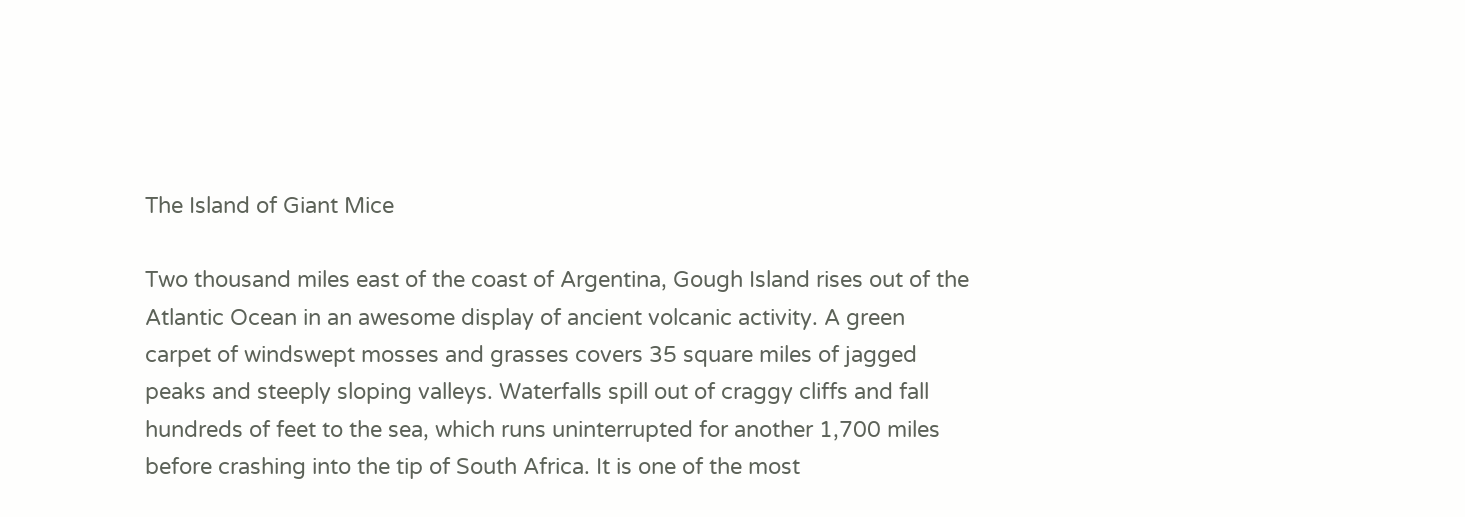The Island of Giant Mice

Two thousand miles east of the coast of Argentina, Gough Island rises out of the Atlantic Ocean in an awesome display of ancient volcanic activity. A green carpet of windswept mosses and grasses covers 35 square miles of jagged peaks and steeply sloping valleys. Waterfalls spill out of craggy cliffs and fall hundreds of feet to the sea, which runs uninterrupted for another 1,700 miles before crashing into the tip of South Africa. It is one of the most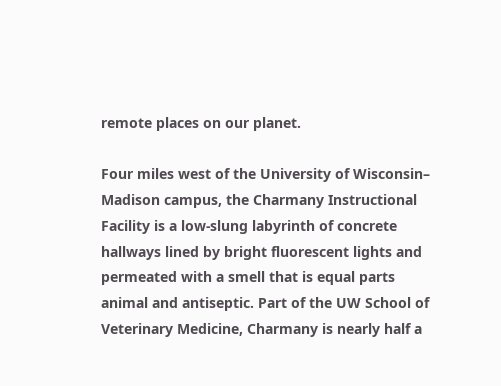remote places on our planet.

Four miles west of the University of Wisconsin– Madison campus, the Charmany Instructional Facility is a low-slung labyrinth of concrete hallways lined by bright fluorescent lights and permeated with a smell that is equal parts animal and antiseptic. Part of the UW School of Veterinary Medicine, Charmany is nearly half a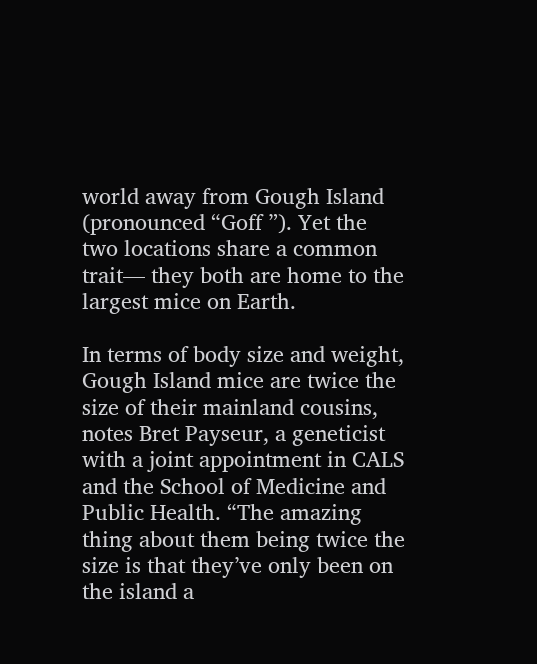world away from Gough Island (pronounced “Goff ”). Yet the two locations share a common trait— they both are home to the largest mice on Earth.

In terms of body size and weight, Gough Island mice are twice the size of their mainland cousins, notes Bret Payseur, a geneticist with a joint appointment in CALS and the School of Medicine and Public Health. “The amazing thing about them being twice the size is that they’ve only been on the island a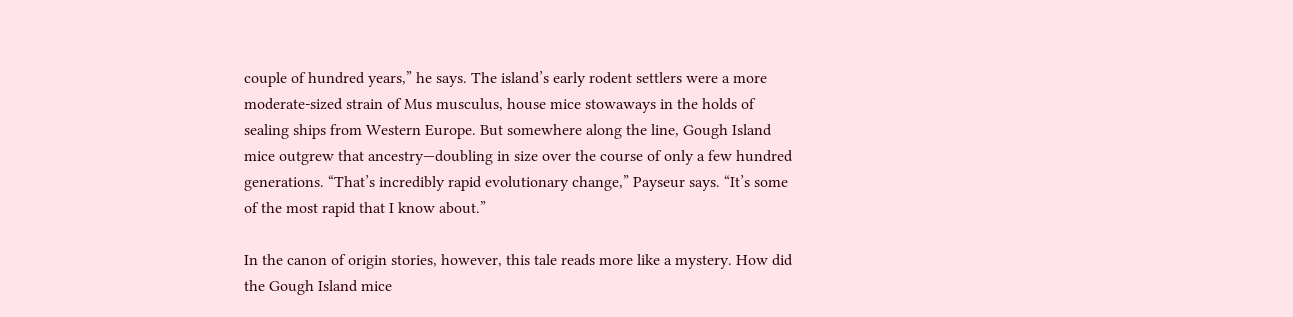couple of hundred years,” he says. The island’s early rodent settlers were a more moderate-sized strain of Mus musculus, house mice stowaways in the holds of sealing ships from Western Europe. But somewhere along the line, Gough Island mice outgrew that ancestry—doubling in size over the course of only a few hundred generations. “That’s incredibly rapid evolutionary change,” Payseur says. “It’s some of the most rapid that I know about.”

In the canon of origin stories, however, this tale reads more like a mystery. How did the Gough Island mice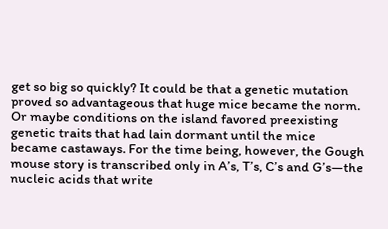get so big so quickly? It could be that a genetic mutation proved so advantageous that huge mice became the norm. Or maybe conditions on the island favored preexisting genetic traits that had lain dormant until the mice became castaways. For the time being, however, the Gough mouse story is transcribed only in A’s, T’s, C’s and G’s—the nucleic acids that write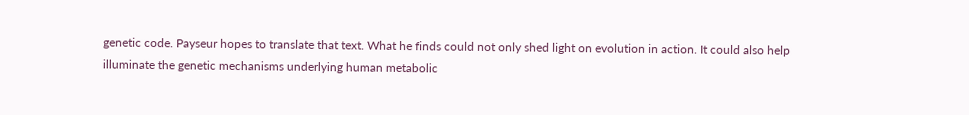genetic code. Payseur hopes to translate that text. What he finds could not only shed light on evolution in action. It could also help illuminate the genetic mechanisms underlying human metabolic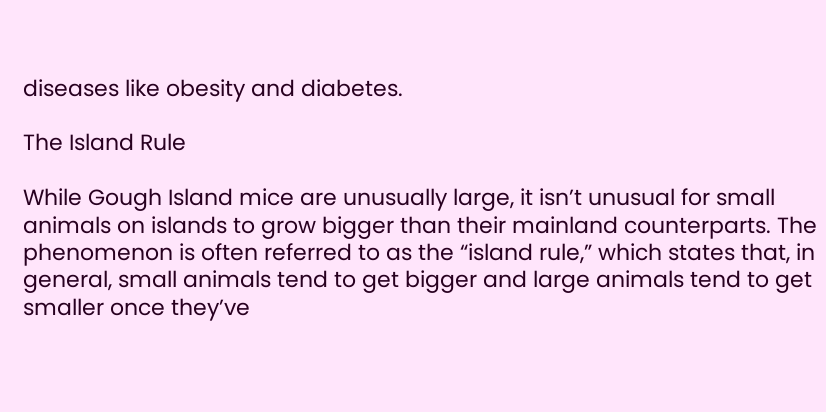diseases like obesity and diabetes.

The Island Rule

While Gough Island mice are unusually large, it isn’t unusual for small animals on islands to grow bigger than their mainland counterparts. The phenomenon is often referred to as the “island rule,” which states that, in general, small animals tend to get bigger and large animals tend to get smaller once they’ve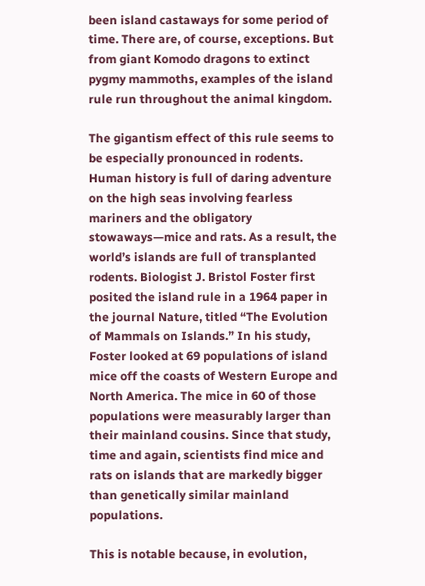been island castaways for some period of time. There are, of course, exceptions. But from giant Komodo dragons to extinct pygmy mammoths, examples of the island rule run throughout the animal kingdom.

The gigantism effect of this rule seems to be especially pronounced in rodents. Human history is full of daring adventure on the high seas involving fearless mariners and the obligatory stowaways—mice and rats. As a result, the world’s islands are full of transplanted rodents. Biologist J. Bristol Foster first posited the island rule in a 1964 paper in the journal Nature, titled “The Evolution of Mammals on Islands.” In his study, Foster looked at 69 populations of island mice off the coasts of Western Europe and North America. The mice in 60 of those populations were measurably larger than their mainland cousins. Since that study, time and again, scientists find mice and rats on islands that are markedly bigger than genetically similar mainland populations.

This is notable because, in evolution,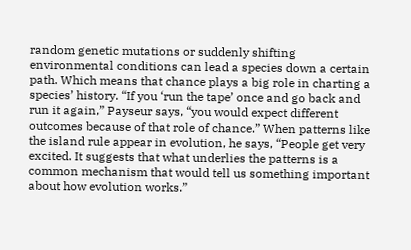random genetic mutations or suddenly shifting environmental conditions can lead a species down a certain path. Which means that chance plays a big role in charting a species’ history. “If you ‘run the tape’ once and go back and run it again,” Payseur says, “you would expect different outcomes because of that role of chance.” When patterns like the island rule appear in evolution, he says, “People get very excited. It suggests that what underlies the patterns is a common mechanism that would tell us something important about how evolution works.”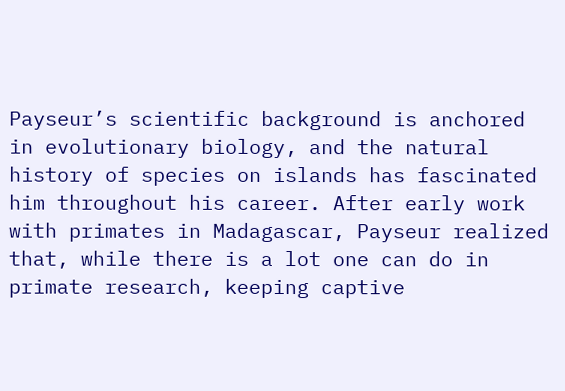Payseur’s scientific background is anchored in evolutionary biology, and the natural history of species on islands has fascinated him throughout his career. After early work with primates in Madagascar, Payseur realized that, while there is a lot one can do in primate research, keeping captive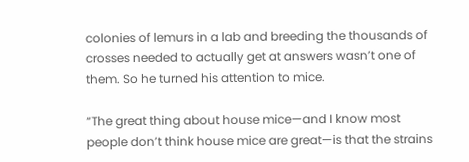colonies of lemurs in a lab and breeding the thousands of crosses needed to actually get at answers wasn’t one of them. So he turned his attention to mice.

“The great thing about house mice—and I know most people don’t think house mice are great—is that the strains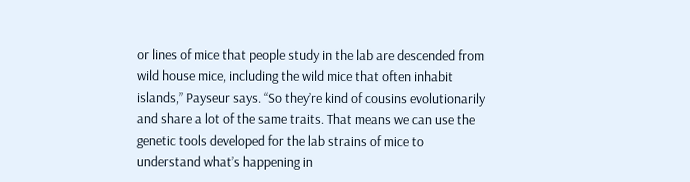or lines of mice that people study in the lab are descended from wild house mice, including the wild mice that often inhabit islands,” Payseur says. “So they’re kind of cousins evolutionarily and share a lot of the same traits. That means we can use the genetic tools developed for the lab strains of mice to understand what’s happening in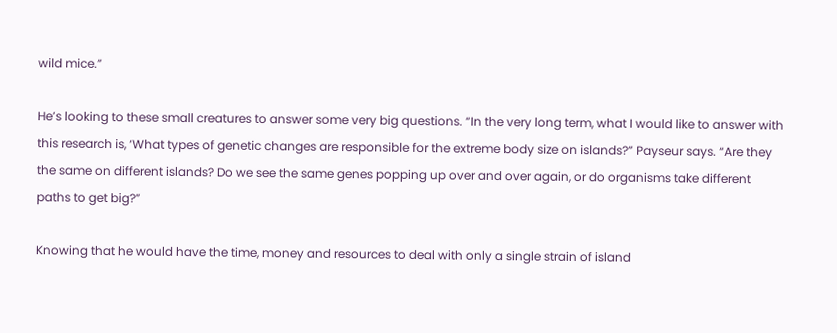wild mice.”

He’s looking to these small creatures to answer some very big questions. “In the very long term, what I would like to answer with this research is, ‘What types of genetic changes are responsible for the extreme body size on islands?” Payseur says. “Are they the same on different islands? Do we see the same genes popping up over and over again, or do organisms take different paths to get big?”

Knowing that he would have the time, money and resources to deal with only a single strain of island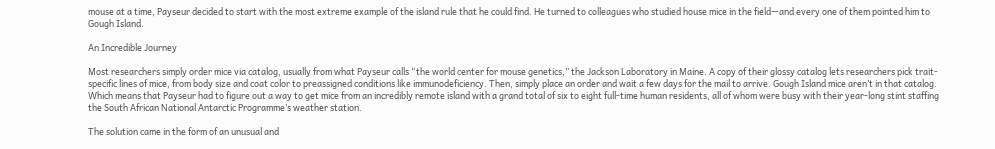mouse at a time, Payseur decided to start with the most extreme example of the island rule that he could find. He turned to colleagues who studied house mice in the field—and every one of them pointed him to Gough Island.

An Incredible Journey

Most researchers simply order mice via catalog, usually from what Payseur calls “the world center for mouse genetics,” the Jackson Laboratory in Maine. A copy of their glossy catalog lets researchers pick trait-specific lines of mice, from body size and coat color to preassigned conditions like immunodeficiency. Then, simply place an order and wait a few days for the mail to arrive. Gough Island mice aren’t in that catalog. Which means that Payseur had to figure out a way to get mice from an incredibly remote island with a grand total of six to eight full-time human residents, all of whom were busy with their year-long stint staffing the South African National Antarctic Programme’s weather station.

The solution came in the form of an unusual and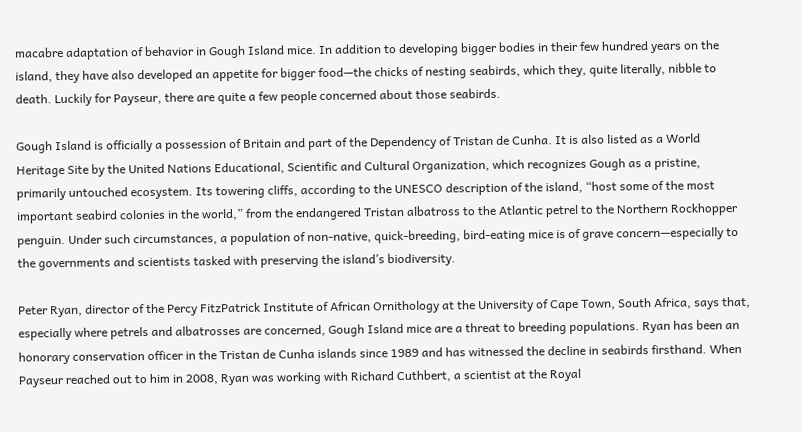macabre adaptation of behavior in Gough Island mice. In addition to developing bigger bodies in their few hundred years on the island, they have also developed an appetite for bigger food—the chicks of nesting seabirds, which they, quite literally, nibble to death. Luckily for Payseur, there are quite a few people concerned about those seabirds.

Gough Island is officially a possession of Britain and part of the Dependency of Tristan de Cunha. It is also listed as a World Heritage Site by the United Nations Educational, Scientific and Cultural Organization, which recognizes Gough as a pristine, primarily untouched ecosystem. Its towering cliffs, according to the UNESCO description of the island, “host some of the most important seabird colonies in the world,” from the endangered Tristan albatross to the Atlantic petrel to the Northern Rockhopper penguin. Under such circumstances, a population of non-native, quick-breeding, bird-eating mice is of grave concern—especially to the governments and scientists tasked with preserving the island’s biodiversity.

Peter Ryan, director of the Percy FitzPatrick Institute of African Ornithology at the University of Cape Town, South Africa, says that, especially where petrels and albatrosses are concerned, Gough Island mice are a threat to breeding populations. Ryan has been an honorary conservation officer in the Tristan de Cunha islands since 1989 and has witnessed the decline in seabirds firsthand. When Payseur reached out to him in 2008, Ryan was working with Richard Cuthbert, a scientist at the Royal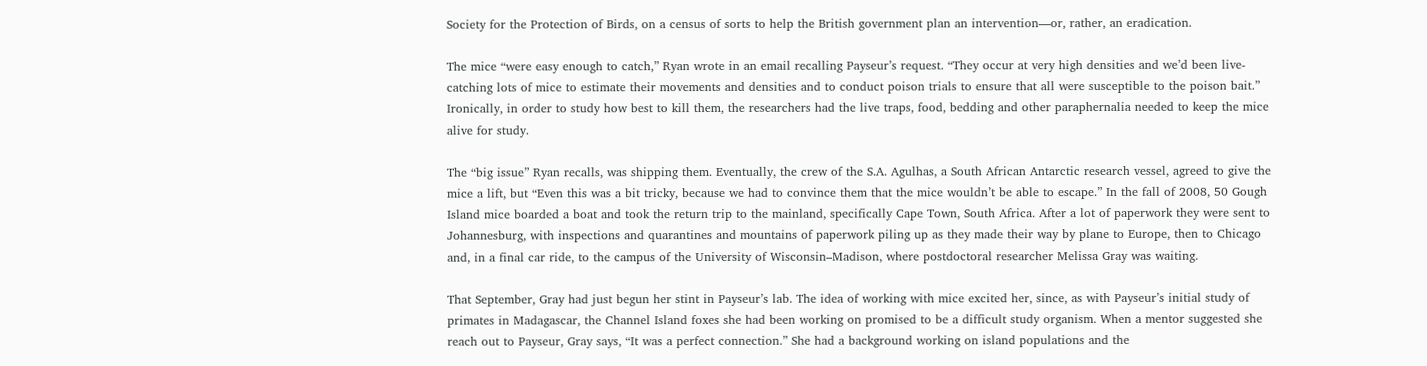Society for the Protection of Birds, on a census of sorts to help the British government plan an intervention—or, rather, an eradication.

The mice “were easy enough to catch,” Ryan wrote in an email recalling Payseur’s request. “They occur at very high densities and we’d been live-catching lots of mice to estimate their movements and densities and to conduct poison trials to ensure that all were susceptible to the poison bait.” Ironically, in order to study how best to kill them, the researchers had the live traps, food, bedding and other paraphernalia needed to keep the mice alive for study.

The “big issue” Ryan recalls, was shipping them. Eventually, the crew of the S.A. Agulhas, a South African Antarctic research vessel, agreed to give the mice a lift, but “Even this was a bit tricky, because we had to convince them that the mice wouldn’t be able to escape.” In the fall of 2008, 50 Gough Island mice boarded a boat and took the return trip to the mainland, specifically Cape Town, South Africa. After a lot of paperwork they were sent to Johannesburg, with inspections and quarantines and mountains of paperwork piling up as they made their way by plane to Europe, then to Chicago and, in a final car ride, to the campus of the University of Wisconsin–Madison, where postdoctoral researcher Melissa Gray was waiting.

That September, Gray had just begun her stint in Payseur’s lab. The idea of working with mice excited her, since, as with Payseur’s initial study of primates in Madagascar, the Channel Island foxes she had been working on promised to be a difficult study organism. When a mentor suggested she reach out to Payseur, Gray says, “It was a perfect connection.” She had a background working on island populations and the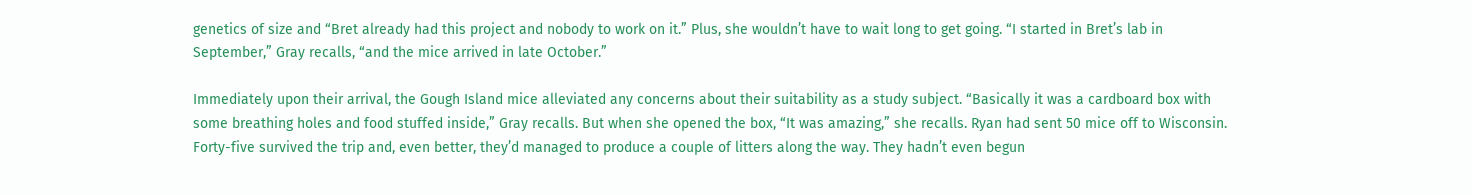genetics of size and “Bret already had this project and nobody to work on it.” Plus, she wouldn’t have to wait long to get going. “I started in Bret’s lab in September,” Gray recalls, “and the mice arrived in late October.”

Immediately upon their arrival, the Gough Island mice alleviated any concerns about their suitability as a study subject. “Basically it was a cardboard box with some breathing holes and food stuffed inside,” Gray recalls. But when she opened the box, “It was amazing,” she recalls. Ryan had sent 50 mice off to Wisconsin. Forty-five survived the trip and, even better, they’d managed to produce a couple of litters along the way. They hadn’t even begun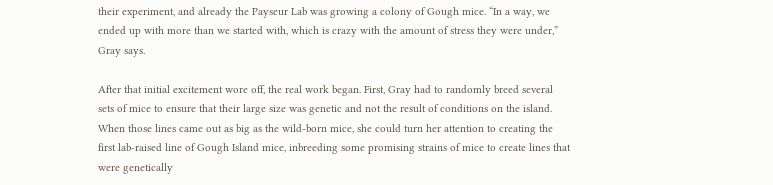their experiment, and already the Payseur Lab was growing a colony of Gough mice. “In a way, we ended up with more than we started with, which is crazy with the amount of stress they were under,” Gray says.

After that initial excitement wore off, the real work began. First, Gray had to randomly breed several sets of mice to ensure that their large size was genetic and not the result of conditions on the island. When those lines came out as big as the wild-born mice, she could turn her attention to creating the first lab-raised line of Gough Island mice, inbreeding some promising strains of mice to create lines that were genetically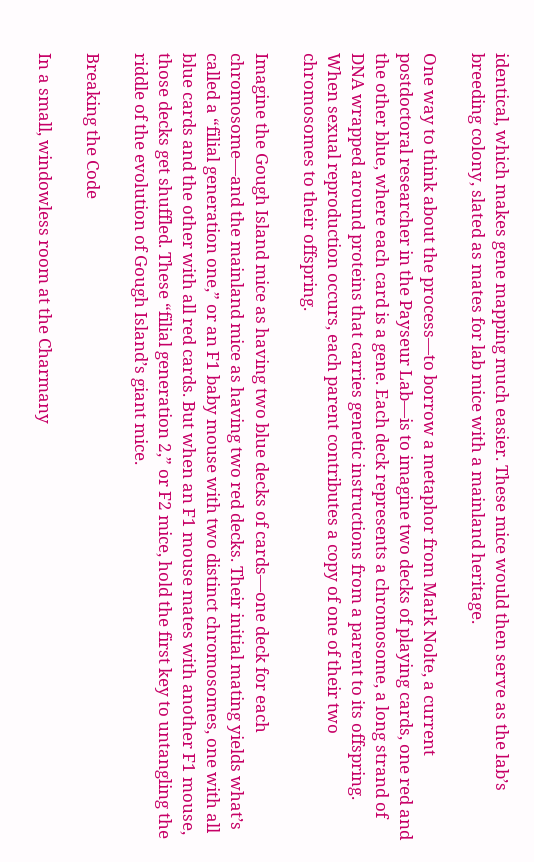identical, which makes gene mapping much easier. These mice would then serve as the lab’s breeding colony, slated as mates for lab mice with a mainland heritage.

One way to think about the process—to borrow a metaphor from Mark Nolte, a current postdoctoral researcher in the Payseur Lab—is to imagine two decks of playing cards, one red and the other blue, where each card is a gene. Each deck represents a chromosome, a long strand of DNA wrapped around proteins that carries genetic instructions from a parent to its offspring. When sexual reproduction occurs, each parent contributes a copy of one of their two chromosomes to their offspring.

Imagine the Gough Island mice as having two blue decks of cards—one deck for each chromosome—and the mainland mice as having two red decks. Their initial mating yields what’s called a “filial generation one,” or an F1 baby mouse with two distinct chromosomes, one with all blue cards and the other with all red cards. But when an F1 mouse mates with another F1 mouse, those decks get shuffled. These “filial generation 2,” or F2 mice, hold the first key to untangling the riddle of the evolution of Gough Island’s giant mice.

Breaking the Code

In a small, windowless room at the Charmany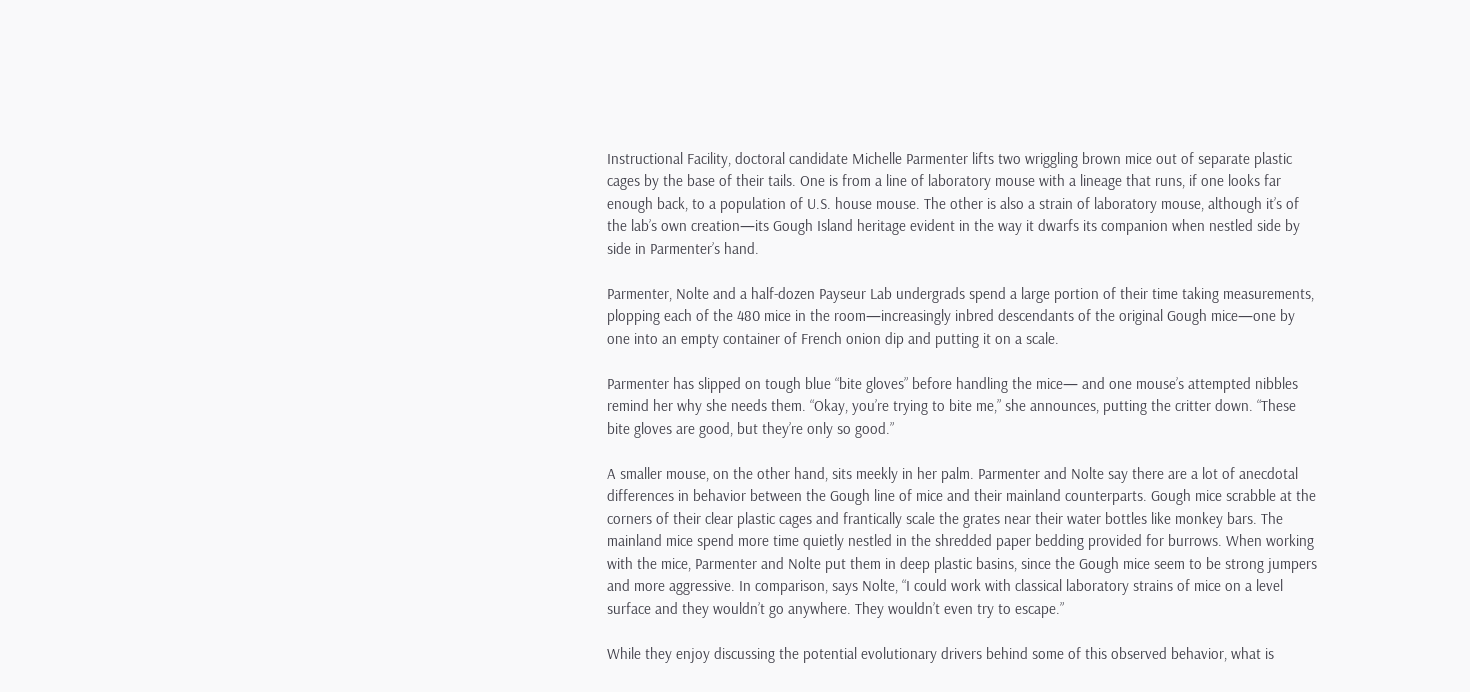Instructional Facility, doctoral candidate Michelle Parmenter lifts two wriggling brown mice out of separate plastic cages by the base of their tails. One is from a line of laboratory mouse with a lineage that runs, if one looks far enough back, to a population of U.S. house mouse. The other is also a strain of laboratory mouse, although it’s of the lab’s own creation—its Gough Island heritage evident in the way it dwarfs its companion when nestled side by side in Parmenter’s hand.

Parmenter, Nolte and a half-dozen Payseur Lab undergrads spend a large portion of their time taking measurements, plopping each of the 480 mice in the room—increasingly inbred descendants of the original Gough mice—one by one into an empty container of French onion dip and putting it on a scale.

Parmenter has slipped on tough blue “bite gloves” before handling the mice— and one mouse’s attempted nibbles remind her why she needs them. “Okay, you’re trying to bite me,” she announces, putting the critter down. “These bite gloves are good, but they’re only so good.”

A smaller mouse, on the other hand, sits meekly in her palm. Parmenter and Nolte say there are a lot of anecdotal differences in behavior between the Gough line of mice and their mainland counterparts. Gough mice scrabble at the corners of their clear plastic cages and frantically scale the grates near their water bottles like monkey bars. The mainland mice spend more time quietly nestled in the shredded paper bedding provided for burrows. When working with the mice, Parmenter and Nolte put them in deep plastic basins, since the Gough mice seem to be strong jumpers and more aggressive. In comparison, says Nolte, “I could work with classical laboratory strains of mice on a level surface and they wouldn’t go anywhere. They wouldn’t even try to escape.”

While they enjoy discussing the potential evolutionary drivers behind some of this observed behavior, what is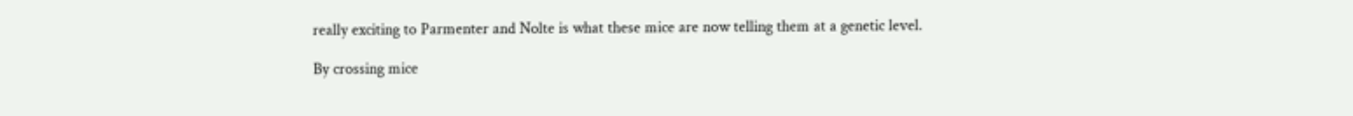really exciting to Parmenter and Nolte is what these mice are now telling them at a genetic level.

By crossing mice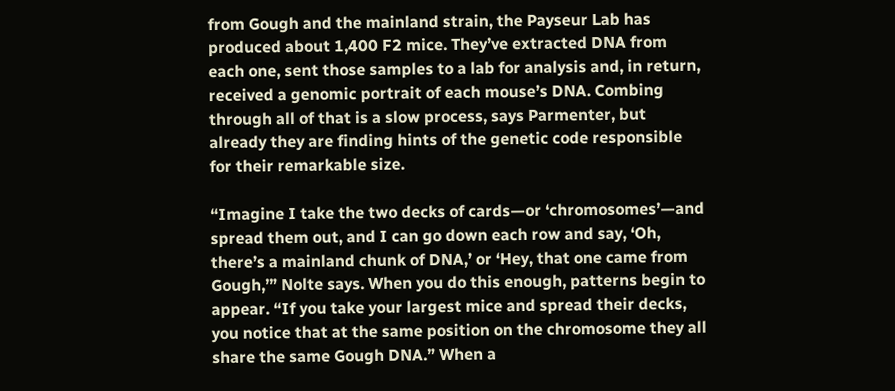from Gough and the mainland strain, the Payseur Lab has produced about 1,400 F2 mice. They’ve extracted DNA from each one, sent those samples to a lab for analysis and, in return, received a genomic portrait of each mouse’s DNA. Combing through all of that is a slow process, says Parmenter, but already they are finding hints of the genetic code responsible for their remarkable size.

“Imagine I take the two decks of cards—or ‘chromosomes’—and spread them out, and I can go down each row and say, ‘Oh, there’s a mainland chunk of DNA,’ or ‘Hey, that one came from Gough,’” Nolte says. When you do this enough, patterns begin to appear. “If you take your largest mice and spread their decks, you notice that at the same position on the chromosome they all share the same Gough DNA.” When a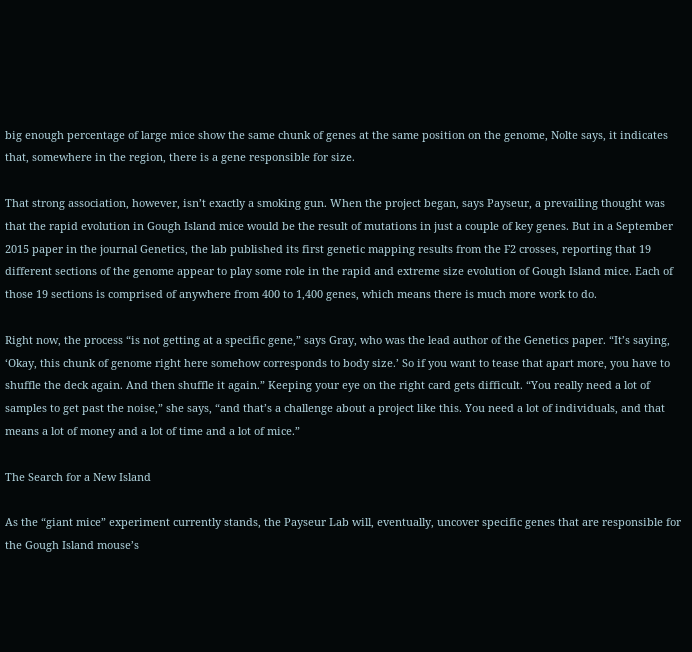big enough percentage of large mice show the same chunk of genes at the same position on the genome, Nolte says, it indicates that, somewhere in the region, there is a gene responsible for size.

That strong association, however, isn’t exactly a smoking gun. When the project began, says Payseur, a prevailing thought was that the rapid evolution in Gough Island mice would be the result of mutations in just a couple of key genes. But in a September 2015 paper in the journal Genetics, the lab published its first genetic mapping results from the F2 crosses, reporting that 19 different sections of the genome appear to play some role in the rapid and extreme size evolution of Gough Island mice. Each of those 19 sections is comprised of anywhere from 400 to 1,400 genes, which means there is much more work to do.

Right now, the process “is not getting at a specific gene,” says Gray, who was the lead author of the Genetics paper. “It’s saying, ‘Okay, this chunk of genome right here somehow corresponds to body size.’ So if you want to tease that apart more, you have to shuffle the deck again. And then shuffle it again.” Keeping your eye on the right card gets difficult. “You really need a lot of samples to get past the noise,” she says, “and that’s a challenge about a project like this. You need a lot of individuals, and that means a lot of money and a lot of time and a lot of mice.”

The Search for a New Island

As the “giant mice” experiment currently stands, the Payseur Lab will, eventually, uncover specific genes that are responsible for the Gough Island mouse’s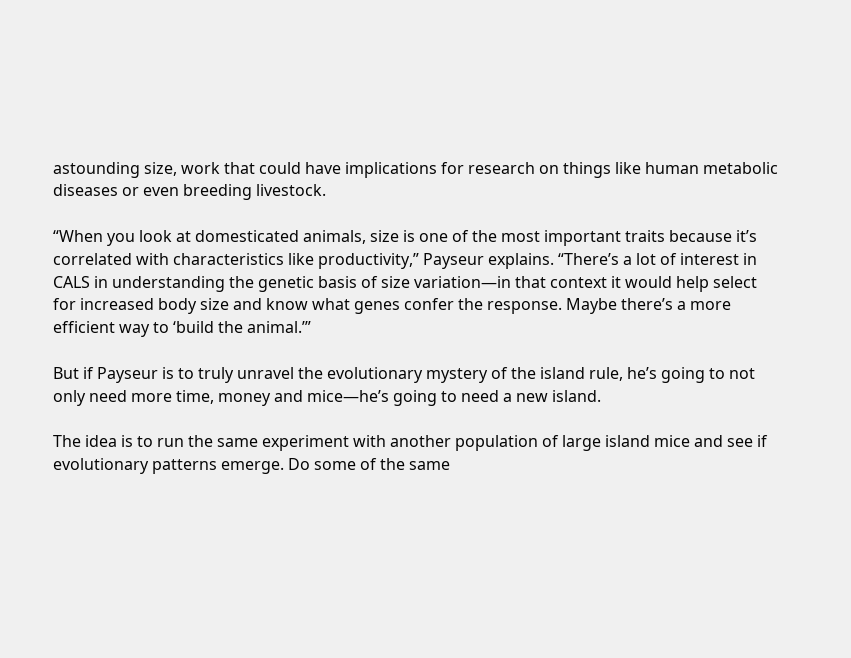astounding size, work that could have implications for research on things like human metabolic diseases or even breeding livestock.

“When you look at domesticated animals, size is one of the most important traits because it’s correlated with characteristics like productivity,” Payseur explains. “There’s a lot of interest in CALS in understanding the genetic basis of size variation—in that context it would help select for increased body size and know what genes confer the response. Maybe there’s a more efficient way to ‘build the animal.’”

But if Payseur is to truly unravel the evolutionary mystery of the island rule, he’s going to not only need more time, money and mice—he’s going to need a new island.

The idea is to run the same experiment with another population of large island mice and see if evolutionary patterns emerge. Do some of the same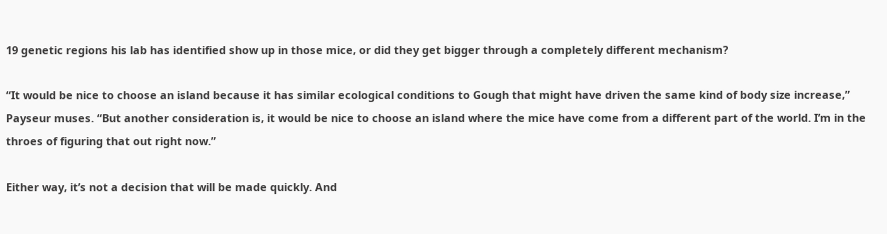19 genetic regions his lab has identified show up in those mice, or did they get bigger through a completely different mechanism?

“It would be nice to choose an island because it has similar ecological conditions to Gough that might have driven the same kind of body size increase,” Payseur muses. “But another consideration is, it would be nice to choose an island where the mice have come from a different part of the world. I’m in the throes of figuring that out right now.”

Either way, it’s not a decision that will be made quickly. And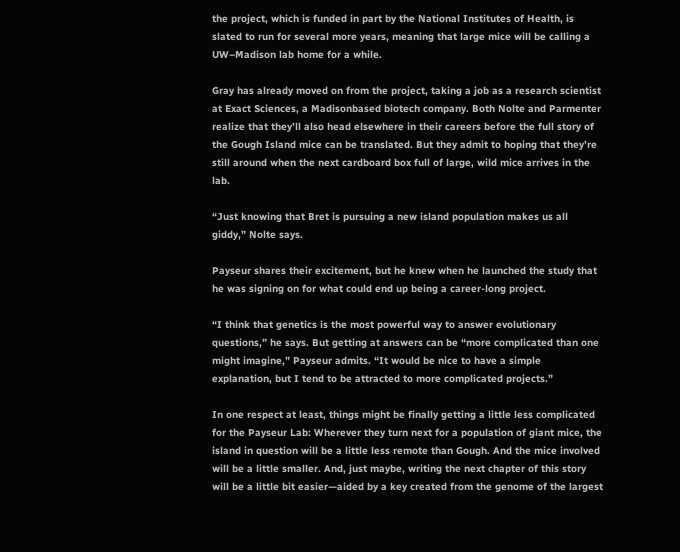the project, which is funded in part by the National Institutes of Health, is slated to run for several more years, meaning that large mice will be calling a UW–Madison lab home for a while.

Gray has already moved on from the project, taking a job as a research scientist at Exact Sciences, a Madisonbased biotech company. Both Nolte and Parmenter realize that they’ll also head elsewhere in their careers before the full story of the Gough Island mice can be translated. But they admit to hoping that they’re still around when the next cardboard box full of large, wild mice arrives in the lab.

“Just knowing that Bret is pursuing a new island population makes us all giddy,” Nolte says.

Payseur shares their excitement, but he knew when he launched the study that he was signing on for what could end up being a career-long project.

“I think that genetics is the most powerful way to answer evolutionary questions,” he says. But getting at answers can be “more complicated than one might imagine,” Payseur admits. “It would be nice to have a simple explanation, but I tend to be attracted to more complicated projects.”

In one respect at least, things might be finally getting a little less complicated for the Payseur Lab: Wherever they turn next for a population of giant mice, the island in question will be a little less remote than Gough. And the mice involved will be a little smaller. And, just maybe, writing the next chapter of this story will be a little bit easier—aided by a key created from the genome of the largest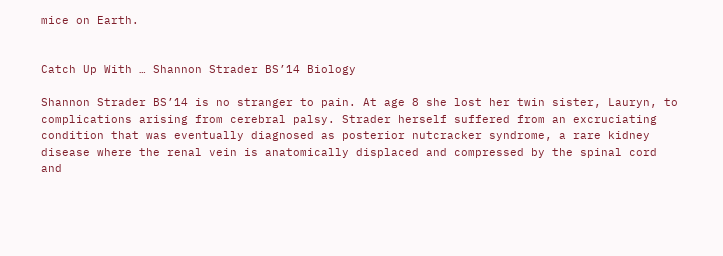mice on Earth.


Catch Up With … Shannon Strader BS’14 Biology

Shannon Strader BS’14 is no stranger to pain. At age 8 she lost her twin sister, Lauryn, to complications arising from cerebral palsy. Strader herself suffered from an excruciating condition that was eventually diagnosed as posterior nutcracker syndrome, a rare kidney disease where the renal vein is anatomically displaced and compressed by the spinal cord and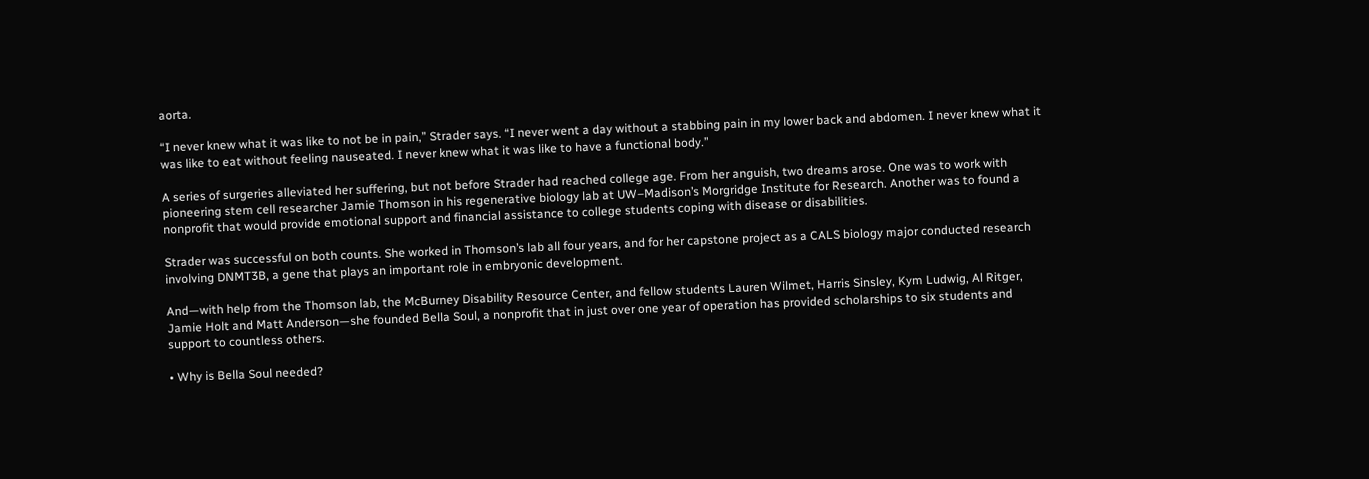aorta.

“I never knew what it was like to not be in pain,” Strader says. “I never went a day without a stabbing pain in my lower back and abdomen. I never knew what it was like to eat without feeling nauseated. I never knew what it was like to have a functional body.”

A series of surgeries alleviated her suffering, but not before Strader had reached college age. From her anguish, two dreams arose. One was to work with pioneering stem cell researcher Jamie Thomson in his regenerative biology lab at UW–Madison’s Morgridge Institute for Research. Another was to found a nonprofit that would provide emotional support and financial assistance to college students coping with disease or disabilities.

Strader was successful on both counts. She worked in Thomson’s lab all four years, and for her capstone project as a CALS biology major conducted research involving DNMT3B, a gene that plays an important role in embryonic development.

And—with help from the Thomson lab, the McBurney Disability Resource Center, and fellow students Lauren Wilmet, Harris Sinsley, Kym Ludwig, Al Ritger, Jamie Holt and Matt Anderson—she founded Bella Soul, a nonprofit that in just over one year of operation has provided scholarships to six students and support to countless others.

• Why is Bella Soul needed?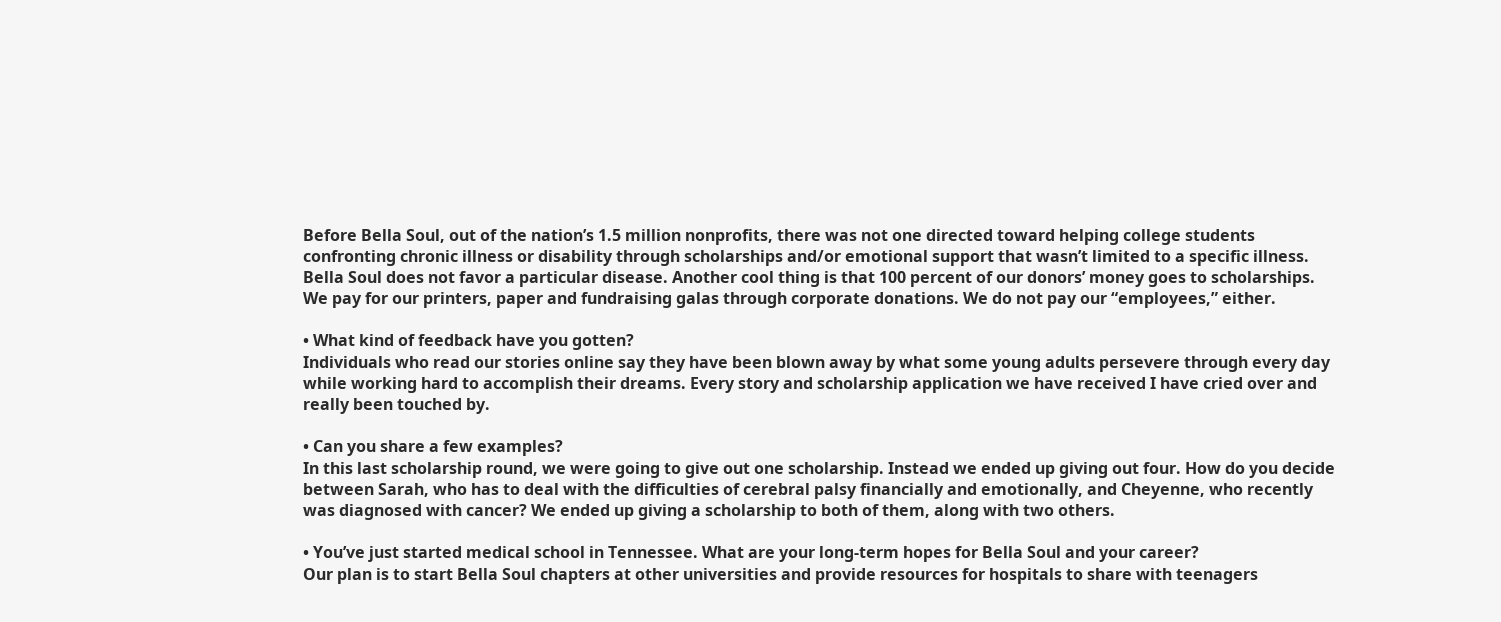Before Bella Soul, out of the nation’s 1.5 million nonprofits, there was not one directed toward helping college students confronting chronic illness or disability through scholarships and/or emotional support that wasn’t limited to a specific illness. Bella Soul does not favor a particular disease. Another cool thing is that 100 percent of our donors’ money goes to scholarships. We pay for our printers, paper and fundraising galas through corporate donations. We do not pay our “employees,” either.

• What kind of feedback have you gotten?
Individuals who read our stories online say they have been blown away by what some young adults persevere through every day while working hard to accomplish their dreams. Every story and scholarship application we have received I have cried over and really been touched by.

• Can you share a few examples?
In this last scholarship round, we were going to give out one scholarship. Instead we ended up giving out four. How do you decide between Sarah, who has to deal with the difficulties of cerebral palsy financially and emotionally, and Cheyenne, who recently was diagnosed with cancer? We ended up giving a scholarship to both of them, along with two others.

• You’ve just started medical school in Tennessee. What are your long-term hopes for Bella Soul and your career?
Our plan is to start Bella Soul chapters at other universities and provide resources for hospitals to share with teenagers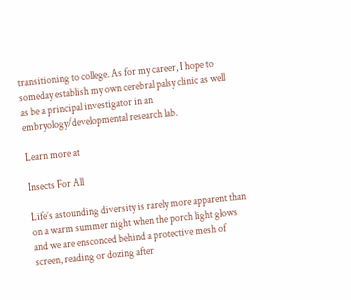transitioning to college. As for my career, I hope to someday establish my own cerebral palsy clinic as well as be a principal investigator in an embryology/developmental research lab.

Learn more at

Insects For All

Life’s astounding diversity is rarely more apparent than on a warm summer night when the porch light glows and we are ensconced behind a protective mesh of screen, reading or dozing after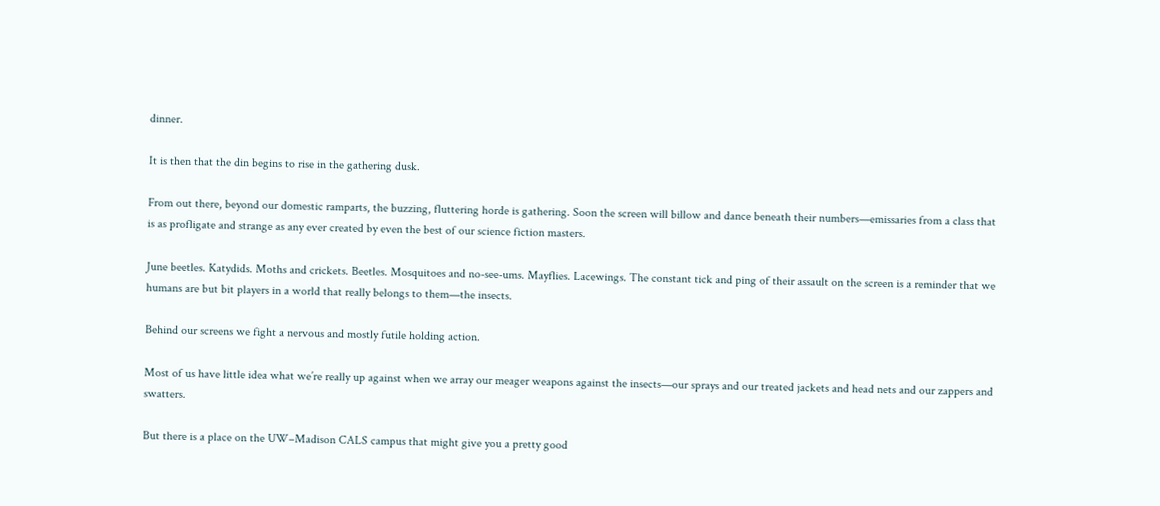dinner.

It is then that the din begins to rise in the gathering dusk.

From out there, beyond our domestic ramparts, the buzzing, fluttering horde is gathering. Soon the screen will billow and dance beneath their numbers—emissaries from a class that is as profligate and strange as any ever created by even the best of our science fiction masters.

June beetles. Katydids. Moths and crickets. Beetles. Mosquitoes and no-see-ums. Mayflies. Lacewings. The constant tick and ping of their assault on the screen is a reminder that we humans are but bit players in a world that really belongs to them—the insects.

Behind our screens we fight a nervous and mostly futile holding action.

Most of us have little idea what we’re really up against when we array our meager weapons against the insects—our sprays and our treated jackets and head nets and our zappers and swatters.

But there is a place on the UW–Madison CALS campus that might give you a pretty good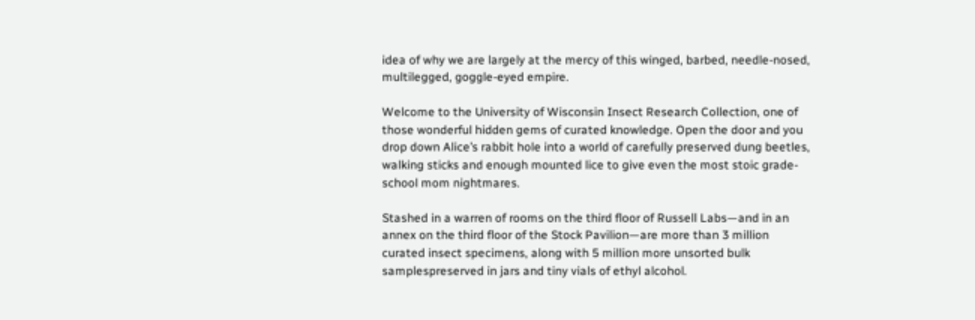idea of why we are largely at the mercy of this winged, barbed, needle-nosed, multilegged, goggle-eyed empire.

Welcome to the University of Wisconsin Insect Research Collection, one of those wonderful hidden gems of curated knowledge. Open the door and you drop down Alice’s rabbit hole into a world of carefully preserved dung beetles, walking sticks and enough mounted lice to give even the most stoic grade-school mom nightmares.

Stashed in a warren of rooms on the third floor of Russell Labs—and in an annex on the third floor of the Stock Pavilion—are more than 3 million curated insect specimens, along with 5 million more unsorted bulk samplespreserved in jars and tiny vials of ethyl alcohol.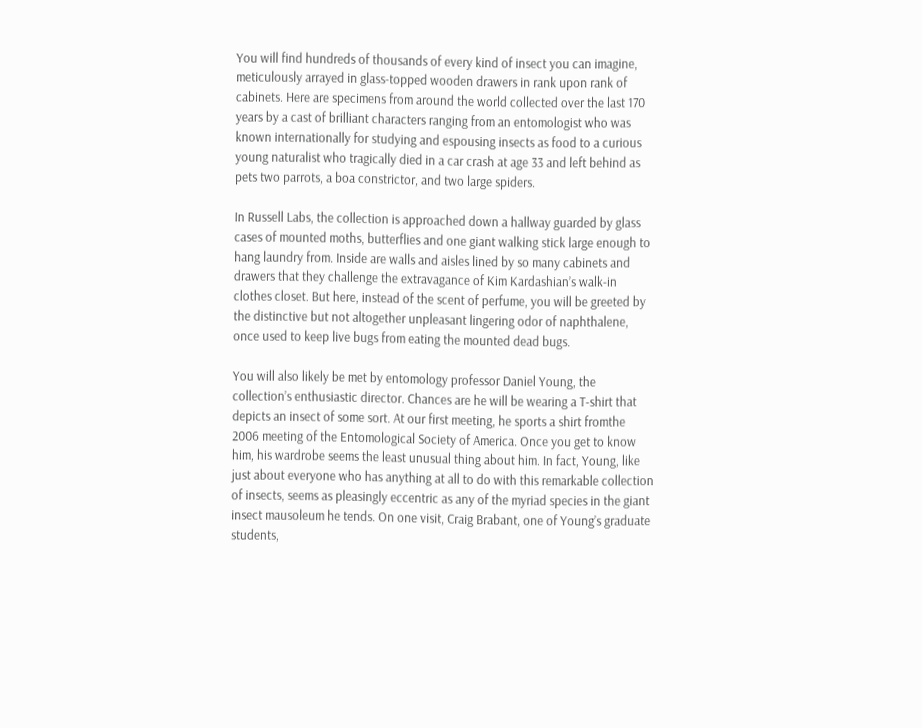You will find hundreds of thousands of every kind of insect you can imagine, meticulously arrayed in glass-topped wooden drawers in rank upon rank of cabinets. Here are specimens from around the world collected over the last 170 years by a cast of brilliant characters ranging from an entomologist who was known internationally for studying and espousing insects as food to a curious young naturalist who tragically died in a car crash at age 33 and left behind as pets two parrots, a boa constrictor, and two large spiders.

In Russell Labs, the collection is approached down a hallway guarded by glass cases of mounted moths, butterflies and one giant walking stick large enough to hang laundry from. Inside are walls and aisles lined by so many cabinets and drawers that they challenge the extravagance of Kim Kardashian’s walk-in clothes closet. But here, instead of the scent of perfume, you will be greeted by the distinctive but not altogether unpleasant lingering odor of naphthalene, once used to keep live bugs from eating the mounted dead bugs.

You will also likely be met by entomology professor Daniel Young, the collection’s enthusiastic director. Chances are he will be wearing a T-shirt that depicts an insect of some sort. At our first meeting, he sports a shirt fromthe 2006 meeting of the Entomological Society of America. Once you get to know him, his wardrobe seems the least unusual thing about him. In fact, Young, like just about everyone who has anything at all to do with this remarkable collection of insects, seems as pleasingly eccentric as any of the myriad species in the giant insect mausoleum he tends. On one visit, Craig Brabant, one of Young’s graduate students,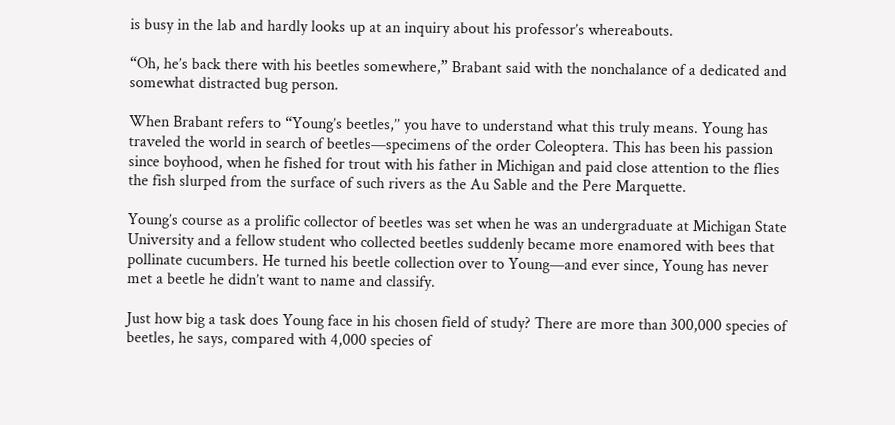is busy in the lab and hardly looks up at an inquiry about his professor’s whereabouts.

“Oh, he’s back there with his beetles somewhere,” Brabant said with the nonchalance of a dedicated and somewhat distracted bug person.

When Brabant refers to “Young’s beetles,’’ you have to understand what this truly means. Young has traveled the world in search of beetles—specimens of the order Coleoptera. This has been his passion since boyhood, when he fished for trout with his father in Michigan and paid close attention to the flies the fish slurped from the surface of such rivers as the Au Sable and the Pere Marquette.

Young’s course as a prolific collector of beetles was set when he was an undergraduate at Michigan State University and a fellow student who collected beetles suddenly became more enamored with bees that pollinate cucumbers. He turned his beetle collection over to Young—and ever since, Young has never met a beetle he didn’t want to name and classify.

Just how big a task does Young face in his chosen field of study? There are more than 300,000 species of beetles, he says, compared with 4,000 species of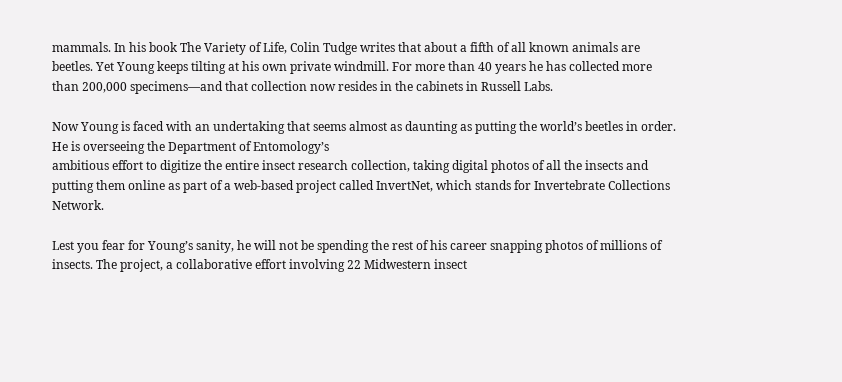mammals. In his book The Variety of Life, Colin Tudge writes that about a fifth of all known animals are beetles. Yet Young keeps tilting at his own private windmill. For more than 40 years he has collected more than 200,000 specimens—and that collection now resides in the cabinets in Russell Labs.

Now Young is faced with an undertaking that seems almost as daunting as putting the world’s beetles in order. He is overseeing the Department of Entomology’s
ambitious effort to digitize the entire insect research collection, taking digital photos of all the insects and putting them online as part of a web-based project called InvertNet, which stands for Invertebrate Collections Network.

Lest you fear for Young’s sanity, he will not be spending the rest of his career snapping photos of millions of insects. The project, a collaborative effort involving 22 Midwestern insect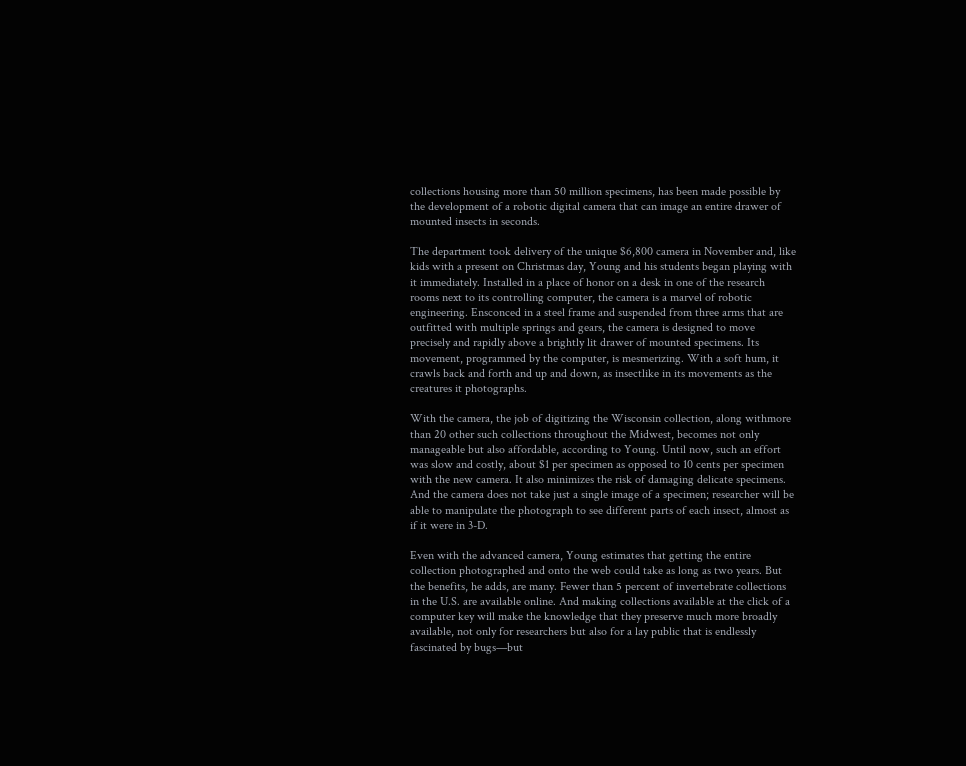collections housing more than 50 million specimens, has been made possible by the development of a robotic digital camera that can image an entire drawer of mounted insects in seconds.

The department took delivery of the unique $6,800 camera in November and, like kids with a present on Christmas day, Young and his students began playing with it immediately. Installed in a place of honor on a desk in one of the research rooms next to its controlling computer, the camera is a marvel of robotic engineering. Ensconced in a steel frame and suspended from three arms that are outfitted with multiple springs and gears, the camera is designed to move precisely and rapidly above a brightly lit drawer of mounted specimens. Its movement, programmed by the computer, is mesmerizing. With a soft hum, it crawls back and forth and up and down, as insectlike in its movements as the creatures it photographs.

With the camera, the job of digitizing the Wisconsin collection, along withmore than 20 other such collections throughout the Midwest, becomes not only manageable but also affordable, according to Young. Until now, such an effort was slow and costly, about $1 per specimen as opposed to 10 cents per specimen with the new camera. It also minimizes the risk of damaging delicate specimens. And the camera does not take just a single image of a specimen; researcher will be able to manipulate the photograph to see different parts of each insect, almost as if it were in 3-D.

Even with the advanced camera, Young estimates that getting the entire collection photographed and onto the web could take as long as two years. But the benefits, he adds, are many. Fewer than 5 percent of invertebrate collections in the U.S. are available online. And making collections available at the click of a computer key will make the knowledge that they preserve much more broadly available, not only for researchers but also for a lay public that is endlessly fascinated by bugs—but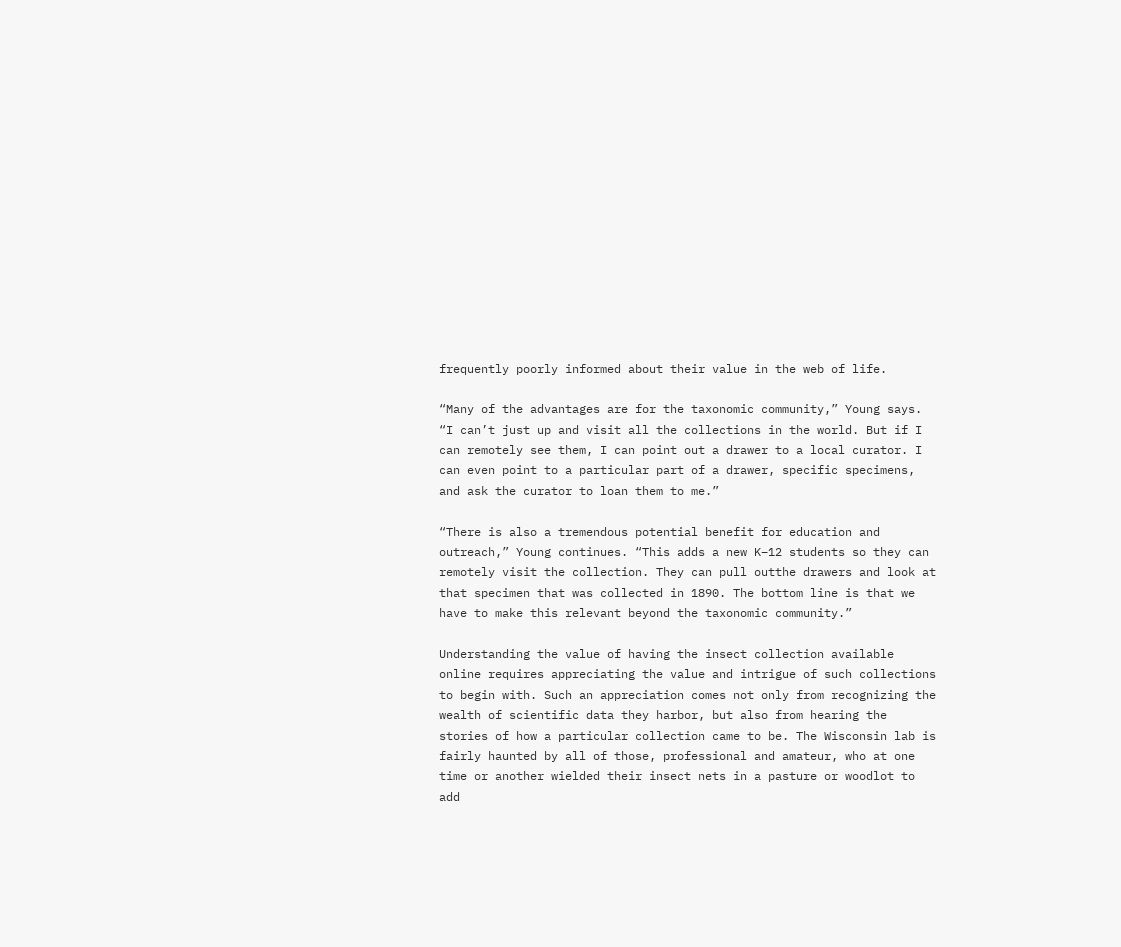frequently poorly informed about their value in the web of life.

“Many of the advantages are for the taxonomic community,” Young says. “I can’t just up and visit all the collections in the world. But if I can remotely see them, I can point out a drawer to a local curator. I can even point to a particular part of a drawer, specific specimens, and ask the curator to loan them to me.”

“There is also a tremendous potential benefit for education and outreach,” Young continues. “This adds a new K–12 students so they can remotely visit the collection. They can pull outthe drawers and look at that specimen that was collected in 1890. The bottom line is that we have to make this relevant beyond the taxonomic community.”

Understanding the value of having the insect collection available online requires appreciating the value and intrigue of such collections to begin with. Such an appreciation comes not only from recognizing the wealth of scientific data they harbor, but also from hearing the stories of how a particular collection came to be. The Wisconsin lab is fairly haunted by all of those, professional and amateur, who at one time or another wielded their insect nets in a pasture or woodlot to add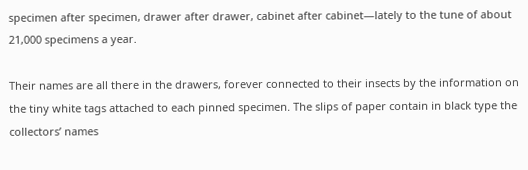specimen after specimen, drawer after drawer, cabinet after cabinet—lately to the tune of about 21,000 specimens a year.

Their names are all there in the drawers, forever connected to their insects by the information on the tiny white tags attached to each pinned specimen. The slips of paper contain in black type the collectors’ names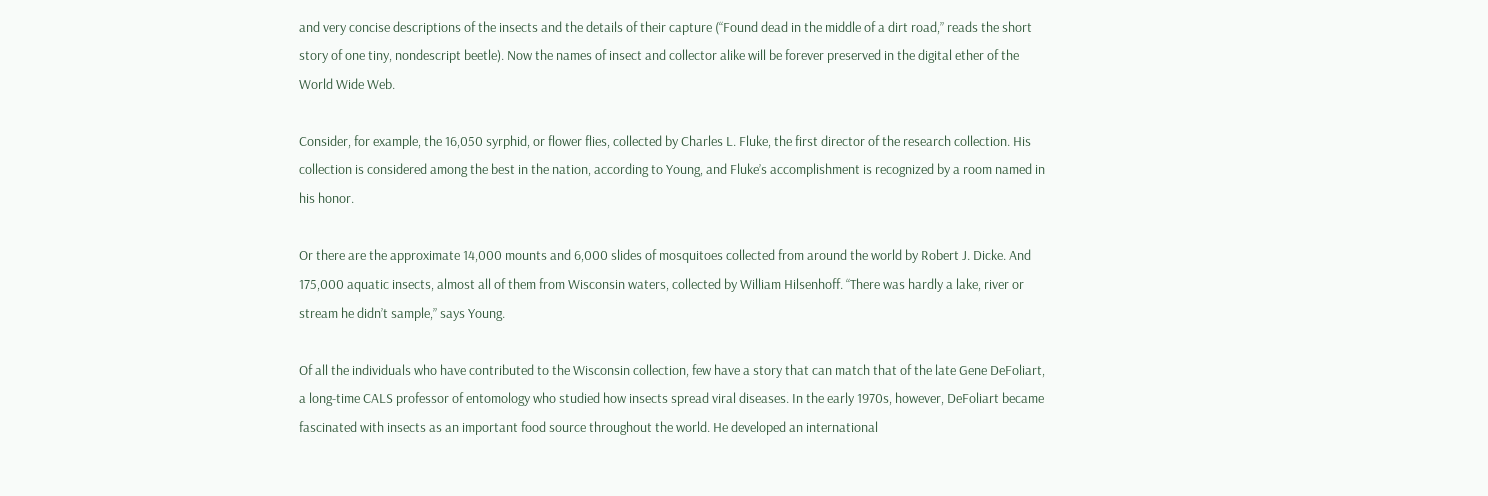and very concise descriptions of the insects and the details of their capture (“Found dead in the middle of a dirt road,” reads the short story of one tiny, nondescript beetle). Now the names of insect and collector alike will be forever preserved in the digital ether of the World Wide Web.

Consider, for example, the 16,050 syrphid, or flower flies, collected by Charles L. Fluke, the first director of the research collection. His collection is considered among the best in the nation, according to Young, and Fluke’s accomplishment is recognized by a room named in his honor.

Or there are the approximate 14,000 mounts and 6,000 slides of mosquitoes collected from around the world by Robert J. Dicke. And 175,000 aquatic insects, almost all of them from Wisconsin waters, collected by William Hilsenhoff. “There was hardly a lake, river or stream he didn’t sample,” says Young.

Of all the individuals who have contributed to the Wisconsin collection, few have a story that can match that of the late Gene DeFoliart, a long-time CALS professor of entomology who studied how insects spread viral diseases. In the early 1970s, however, DeFoliart became fascinated with insects as an important food source throughout the world. He developed an international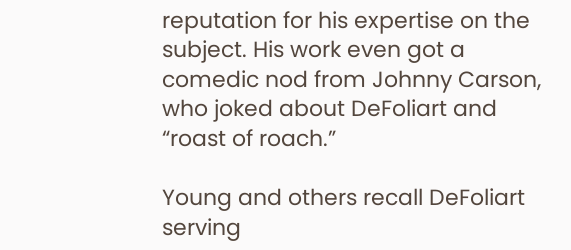reputation for his expertise on the subject. His work even got a comedic nod from Johnny Carson, who joked about DeFoliart and “roast of roach.”

Young and others recall DeFoliart serving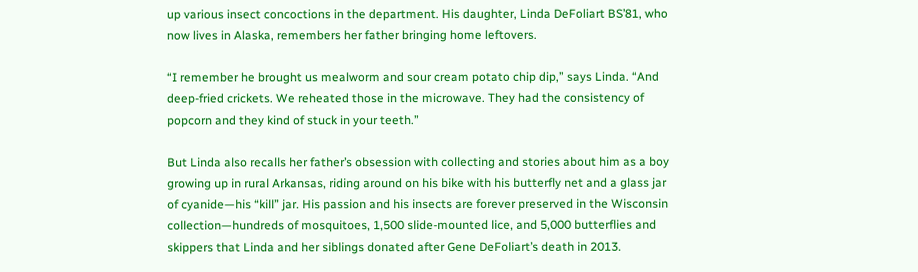up various insect concoctions in the department. His daughter, Linda DeFoliart BS’81, who now lives in Alaska, remembers her father bringing home leftovers.

“I remember he brought us mealworm and sour cream potato chip dip,” says Linda. “And deep-fried crickets. We reheated those in the microwave. They had the consistency of popcorn and they kind of stuck in your teeth.”

But Linda also recalls her father’s obsession with collecting and stories about him as a boy growing up in rural Arkansas, riding around on his bike with his butterfly net and a glass jar of cyanide—his “kill” jar. His passion and his insects are forever preserved in the Wisconsin collection—hundreds of mosquitoes, 1,500 slide-mounted lice, and 5,000 butterflies and skippers that Linda and her siblings donated after Gene DeFoliart’s death in 2013.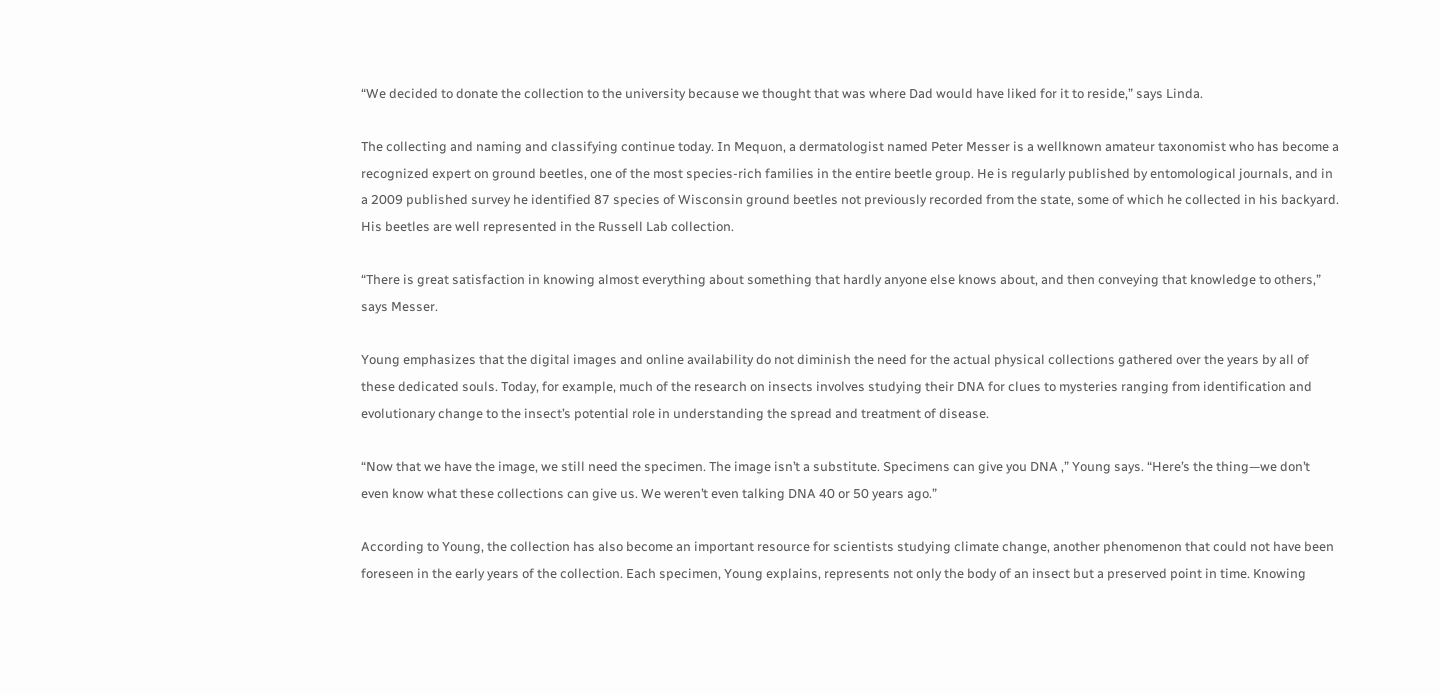“We decided to donate the collection to the university because we thought that was where Dad would have liked for it to reside,” says Linda.

The collecting and naming and classifying continue today. In Mequon, a dermatologist named Peter Messer is a wellknown amateur taxonomist who has become a recognized expert on ground beetles, one of the most species-rich families in the entire beetle group. He is regularly published by entomological journals, and in a 2009 published survey he identified 87 species of Wisconsin ground beetles not previously recorded from the state, some of which he collected in his backyard. His beetles are well represented in the Russell Lab collection.

“There is great satisfaction in knowing almost everything about something that hardly anyone else knows about, and then conveying that knowledge to others,” says Messer.

Young emphasizes that the digital images and online availability do not diminish the need for the actual physical collections gathered over the years by all of these dedicated souls. Today, for example, much of the research on insects involves studying their DNA for clues to mysteries ranging from identification and evolutionary change to the insect’s potential role in understanding the spread and treatment of disease.

“Now that we have the image, we still need the specimen. The image isn’t a substitute. Specimens can give you DNA ,” Young says. “Here’s the thing—we don’t even know what these collections can give us. We weren’t even talking DNA 40 or 50 years ago.”

According to Young, the collection has also become an important resource for scientists studying climate change, another phenomenon that could not have been foreseen in the early years of the collection. Each specimen, Young explains, represents not only the body of an insect but a preserved point in time. Knowing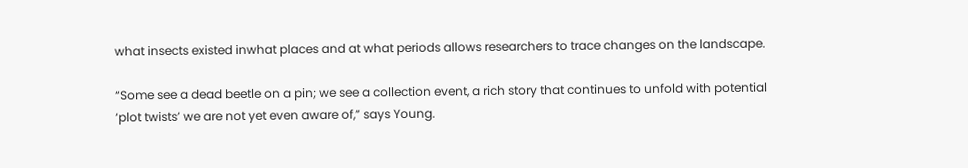what insects existed inwhat places and at what periods allows researchers to trace changes on the landscape.

“Some see a dead beetle on a pin; we see a collection event, a rich story that continues to unfold with potential ‘plot twists’ we are not yet even aware of,” says Young.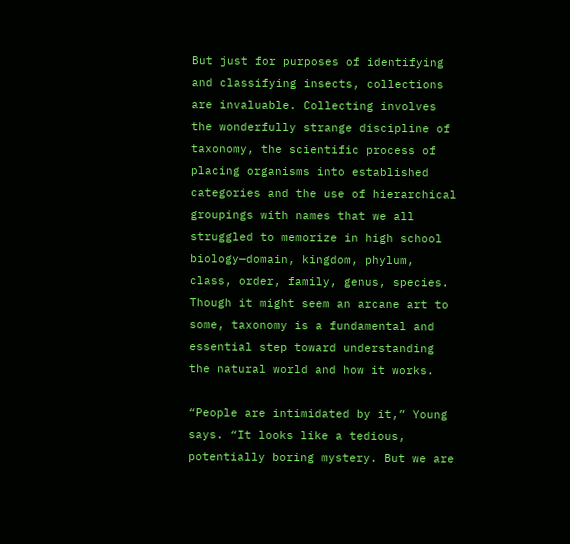But just for purposes of identifying and classifying insects, collections are invaluable. Collecting involves the wonderfully strange discipline of taxonomy, the scientific process of placing organisms into established categories and the use of hierarchical groupings with names that we all struggled to memorize in high school biology—domain, kingdom, phylum, class, order, family, genus, species. Though it might seem an arcane art to some, taxonomy is a fundamental and essential step toward understanding the natural world and how it works.

“People are intimidated by it,” Young says. “It looks like a tedious, potentially boring mystery. But we are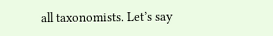all taxonomists. Let’s say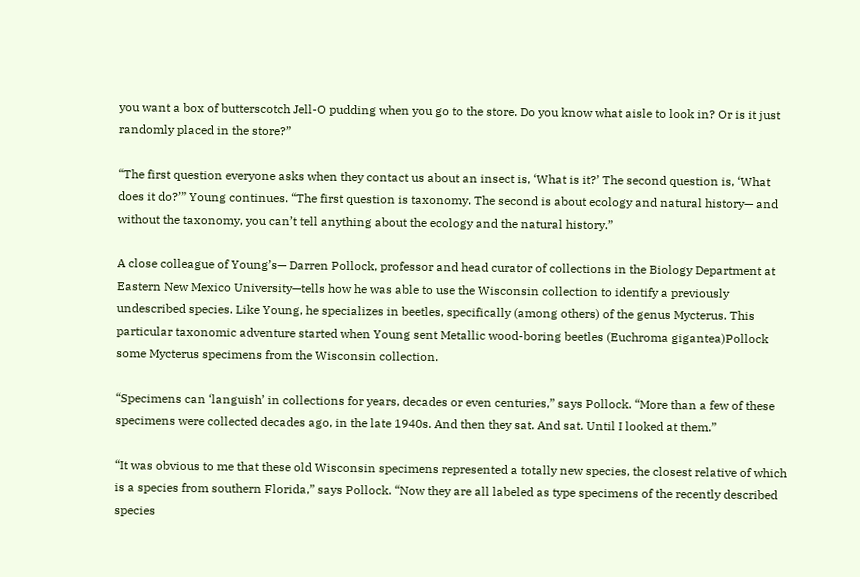you want a box of butterscotch Jell-O pudding when you go to the store. Do you know what aisle to look in? Or is it just randomly placed in the store?”

“The first question everyone asks when they contact us about an insect is, ‘What is it?’ The second question is, ‘What does it do?’” Young continues. “The first question is taxonomy. The second is about ecology and natural history— and without the taxonomy, you can’t tell anything about the ecology and the natural history.”

A close colleague of Young’s— Darren Pollock, professor and head curator of collections in the Biology Department at Eastern New Mexico University—tells how he was able to use the Wisconsin collection to identify a previously undescribed species. Like Young, he specializes in beetles, specifically (among others) of the genus Mycterus. This particular taxonomic adventure started when Young sent Metallic wood-boring beetles (Euchroma gigantea)Pollock some Mycterus specimens from the Wisconsin collection.

“Specimens can ‘languish’ in collections for years, decades or even centuries,” says Pollock. “More than a few of these specimens were collected decades ago, in the late 1940s. And then they sat. And sat. Until I looked at them.”

“It was obvious to me that these old Wisconsin specimens represented a totally new species, the closest relative of which is a species from southern Florida,” says Pollock. “Now they are all labeled as type specimens of the recently described species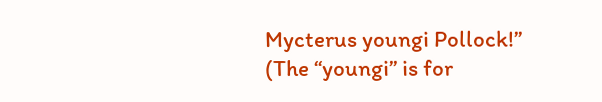Mycterus youngi Pollock!” (The “youngi” is for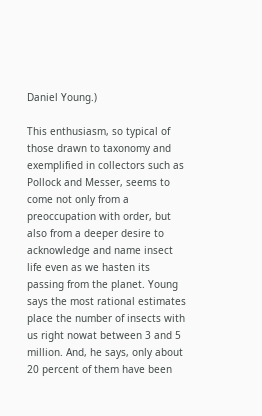Daniel Young.)

This enthusiasm, so typical of those drawn to taxonomy and exemplified in collectors such as Pollock and Messer, seems to come not only from a preoccupation with order, but also from a deeper desire to acknowledge and name insect life even as we hasten its passing from the planet. Young says the most rational estimates place the number of insects with us right nowat between 3 and 5 million. And, he says, only about 20 percent of them have been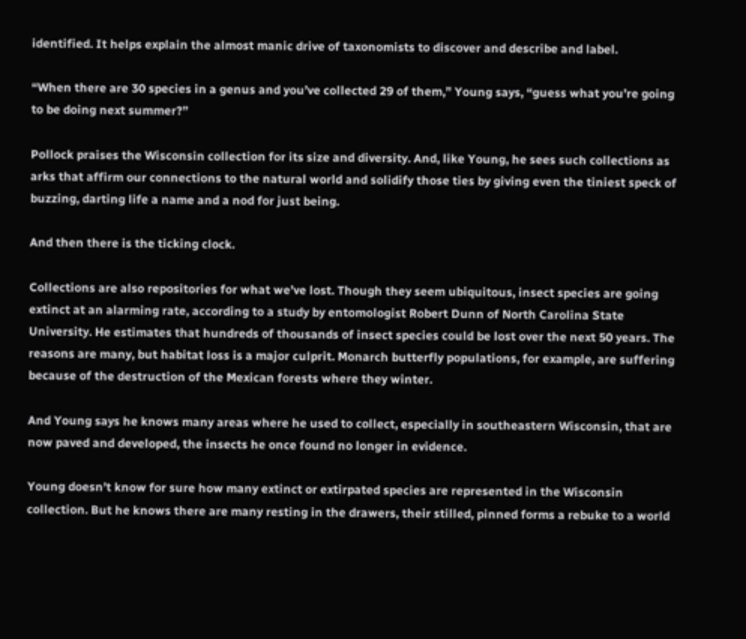identified. It helps explain the almost manic drive of taxonomists to discover and describe and label.

“When there are 30 species in a genus and you’ve collected 29 of them,” Young says, “guess what you’re going to be doing next summer?”

Pollock praises the Wisconsin collection for its size and diversity. And, like Young, he sees such collections as arks that affirm our connections to the natural world and solidify those ties by giving even the tiniest speck of buzzing, darting life a name and a nod for just being.

And then there is the ticking clock.

Collections are also repositories for what we’ve lost. Though they seem ubiquitous, insect species are going extinct at an alarming rate, according to a study by entomologist Robert Dunn of North Carolina State University. He estimates that hundreds of thousands of insect species could be lost over the next 50 years. The reasons are many, but habitat loss is a major culprit. Monarch butterfly populations, for example, are suffering because of the destruction of the Mexican forests where they winter.

And Young says he knows many areas where he used to collect, especially in southeastern Wisconsin, that are now paved and developed, the insects he once found no longer in evidence.

Young doesn’t know for sure how many extinct or extirpated species are represented in the Wisconsin collection. But he knows there are many resting in the drawers, their stilled, pinned forms a rebuke to a world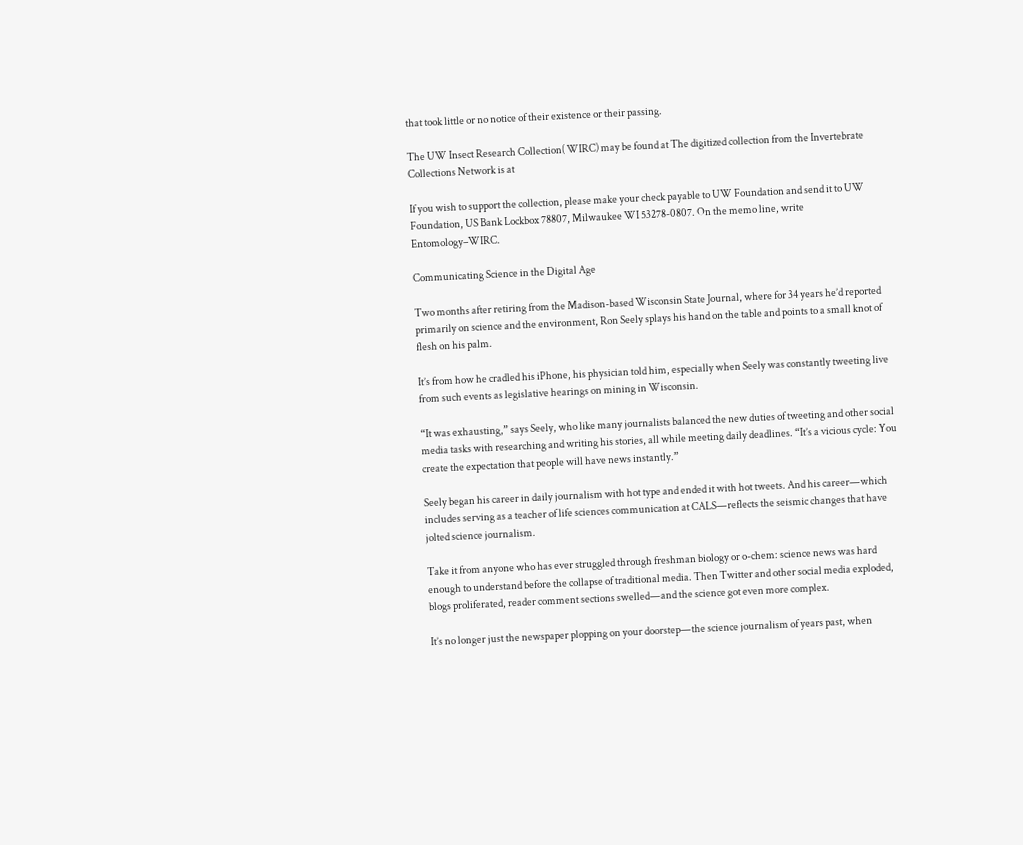that took little or no notice of their existence or their passing.

The UW Insect Research Collection( WIRC) may be found at The digitized collection from the Invertebrate Collections Network is at

If you wish to support the collection, please make your check payable to UW Foundation and send it to UW Foundation, US Bank Lockbox 78807, Milwaukee WI 53278-0807. On the memo line, write Entomology–WIRC.

Communicating Science in the Digital Age

Two months after retiring from the Madison-based Wisconsin State Journal, where for 34 years he’d reported primarily on science and the environment, Ron Seely splays his hand on the table and points to a small knot of flesh on his palm.

It’s from how he cradled his iPhone, his physician told him, especially when Seely was constantly tweeting live from such events as legislative hearings on mining in Wisconsin.

“It was exhausting,” says Seely, who like many journalists balanced the new duties of tweeting and other social media tasks with researching and writing his stories, all while meeting daily deadlines. “It’s a vicious cycle: You create the expectation that people will have news instantly.”

Seely began his career in daily journalism with hot type and ended it with hot tweets. And his career—which includes serving as a teacher of life sciences communication at CALS—reflects the seismic changes that have jolted science journalism.

Take it from anyone who has ever struggled through freshman biology or o-chem: science news was hard enough to understand before the collapse of traditional media. Then Twitter and other social media exploded, blogs proliferated, reader comment sections swelled—and the science got even more complex.

It’s no longer just the newspaper plopping on your doorstep—the science journalism of years past, when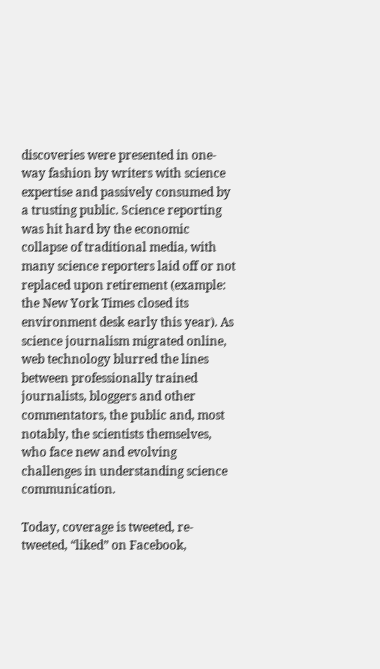discoveries were presented in one-way fashion by writers with science expertise and passively consumed by a trusting public. Science reporting was hit hard by the economic collapse of traditional media, with many science reporters laid off or not replaced upon retirement (example: the New York Times closed its environment desk early this year). As science journalism migrated online, web technology blurred the lines between professionally trained journalists, bloggers and other commentators, the public and, most notably, the scientists themselves, who face new and evolving challenges in understanding science communication.

Today, coverage is tweeted, re-tweeted, “liked” on Facebook,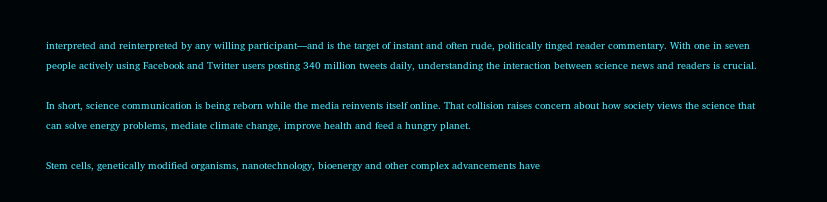interpreted and reinterpreted by any willing participant—and is the target of instant and often rude, politically tinged reader commentary. With one in seven people actively using Facebook and Twitter users posting 340 million tweets daily, understanding the interaction between science news and readers is crucial.

In short, science communication is being reborn while the media reinvents itself online. That collision raises concern about how society views the science that can solve energy problems, mediate climate change, improve health and feed a hungry planet.

Stem cells, genetically modified organisms, nanotechnology, bioenergy and other complex advancements have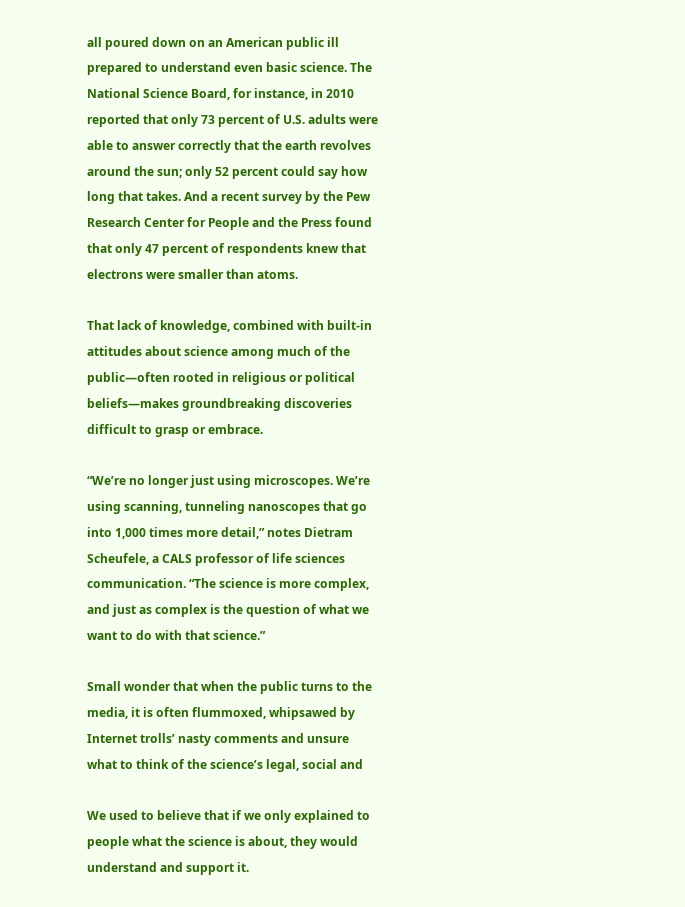all poured down on an American public ill prepared to understand even basic science. The National Science Board, for instance, in 2010 reported that only 73 percent of U.S. adults were able to answer correctly that the earth revolves around the sun; only 52 percent could say how long that takes. And a recent survey by the Pew Research Center for People and the Press found that only 47 percent of respondents knew that electrons were smaller than atoms.

That lack of knowledge, combined with built-in attitudes about science among much of the public—often rooted in religious or political beliefs—makes groundbreaking discoveries difficult to grasp or embrace.

“We’re no longer just using microscopes. We’re using scanning, tunneling nanoscopes that go into 1,000 times more detail,” notes Dietram Scheufele, a CALS professor of life sciences communication. “The science is more complex, and just as complex is the question of what we want to do with that science.”

Small wonder that when the public turns to the media, it is often flummoxed, whipsawed by Internet trolls’ nasty comments and unsure what to think of the science’s legal, social and

We used to believe that if we only explained to people what the science is about, they would understand and support it.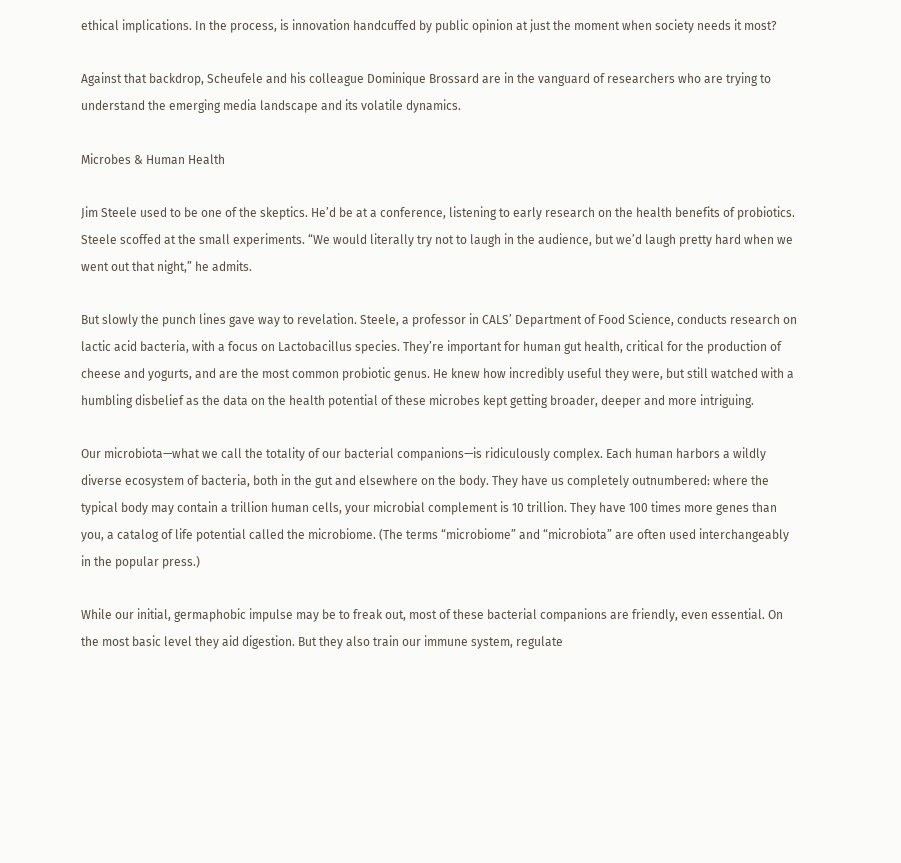ethical implications. In the process, is innovation handcuffed by public opinion at just the moment when society needs it most?

Against that backdrop, Scheufele and his colleague Dominique Brossard are in the vanguard of researchers who are trying to understand the emerging media landscape and its volatile dynamics.

Microbes & Human Health

Jim Steele used to be one of the skeptics. He’d be at a conference, listening to early research on the health benefits of probiotics. Steele scoffed at the small experiments. “We would literally try not to laugh in the audience, but we’d laugh pretty hard when we went out that night,” he admits.

But slowly the punch lines gave way to revelation. Steele, a professor in CALS’ Department of Food Science, conducts research on lactic acid bacteria, with a focus on Lactobacillus species. They’re important for human gut health, critical for the production of cheese and yogurts, and are the most common probiotic genus. He knew how incredibly useful they were, but still watched with a humbling disbelief as the data on the health potential of these microbes kept getting broader, deeper and more intriguing.

Our microbiota—what we call the totality of our bacterial companions—is ridiculously complex. Each human harbors a wildly diverse ecosystem of bacteria, both in the gut and elsewhere on the body. They have us completely outnumbered: where the typical body may contain a trillion human cells, your microbial complement is 10 trillion. They have 100 times more genes than you, a catalog of life potential called the microbiome. (The terms “microbiome” and “microbiota” are often used interchangeably in the popular press.)

While our initial, germaphobic impulse may be to freak out, most of these bacterial companions are friendly, even essential. On the most basic level they aid digestion. But they also train our immune system, regulate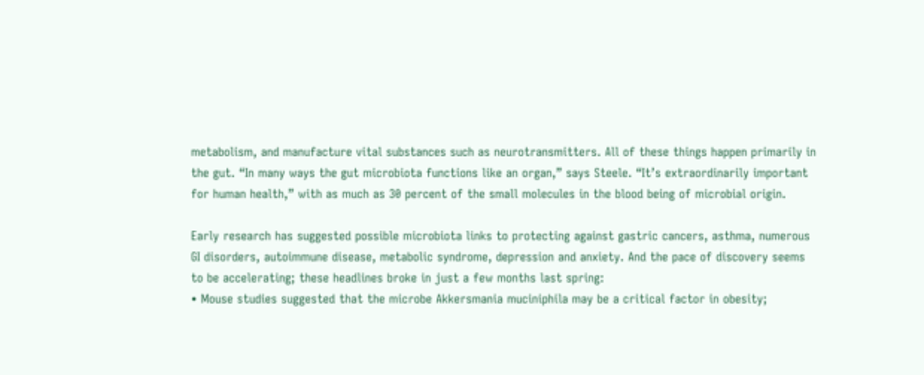metabolism, and manufacture vital substances such as neurotransmitters. All of these things happen primarily in the gut. “In many ways the gut microbiota functions like an organ,” says Steele. “It’s extraordinarily important for human health,” with as much as 30 percent of the small molecules in the blood being of microbial origin.

Early research has suggested possible microbiota links to protecting against gastric cancers, asthma, numerous GI disorders, autoimmune disease, metabolic syndrome, depression and anxiety. And the pace of discovery seems to be accelerating; these headlines broke in just a few months last spring:
• Mouse studies suggested that the microbe Akkersmania muciniphila may be a critical factor in obesity;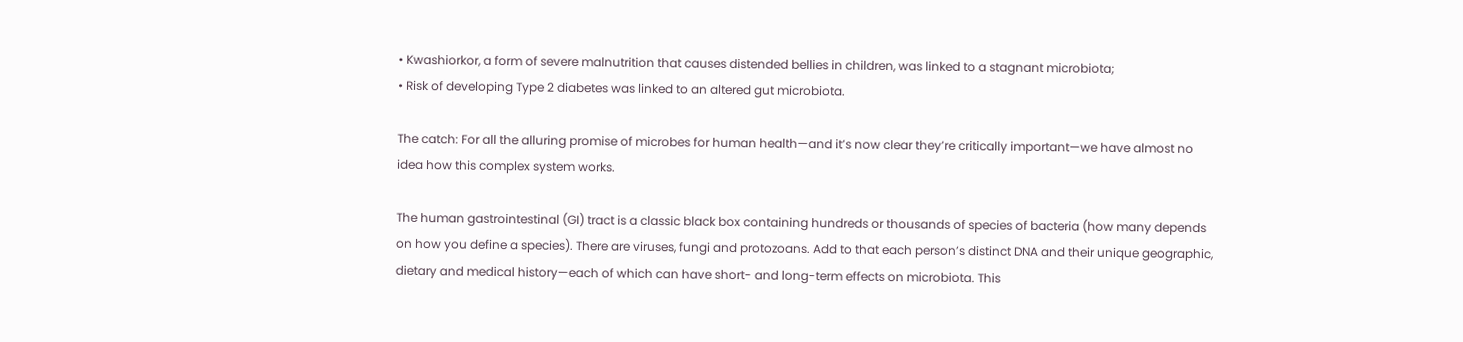• Kwashiorkor, a form of severe malnutrition that causes distended bellies in children, was linked to a stagnant microbiota;
• Risk of developing Type 2 diabetes was linked to an altered gut microbiota.

The catch: For all the alluring promise of microbes for human health—and it’s now clear they’re critically important—we have almost no idea how this complex system works.

The human gastrointestinal (GI) tract is a classic black box containing hundreds or thousands of species of bacteria (how many depends on how you define a species). There are viruses, fungi and protozoans. Add to that each person’s distinct DNA and their unique geographic, dietary and medical history—each of which can have short- and long-term effects on microbiota. This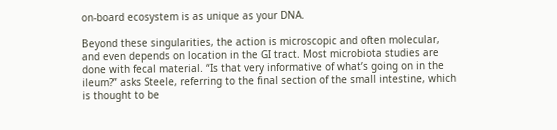on-board ecosystem is as unique as your DNA.

Beyond these singularities, the action is microscopic and often molecular, and even depends on location in the GI tract. Most microbiota studies are done with fecal material. “Is that very informative of what’s going on in the ileum?” asks Steele, referring to the final section of the small intestine, which is thought to be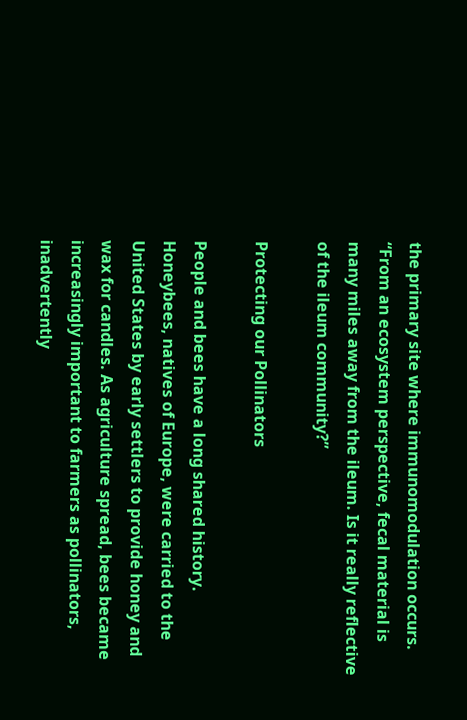the primary site where immunomodulation occurs. “From an ecosystem perspective, fecal material is many miles away from the ileum. Is it really reflective of the ileum community?”

Protecting our Pollinators

People and bees have a long shared history. Honeybees, natives of Europe, were carried to the United States by early settlers to provide honey and wax for candles. As agriculture spread, bees became increasingly important to farmers as pollinators, inadvertently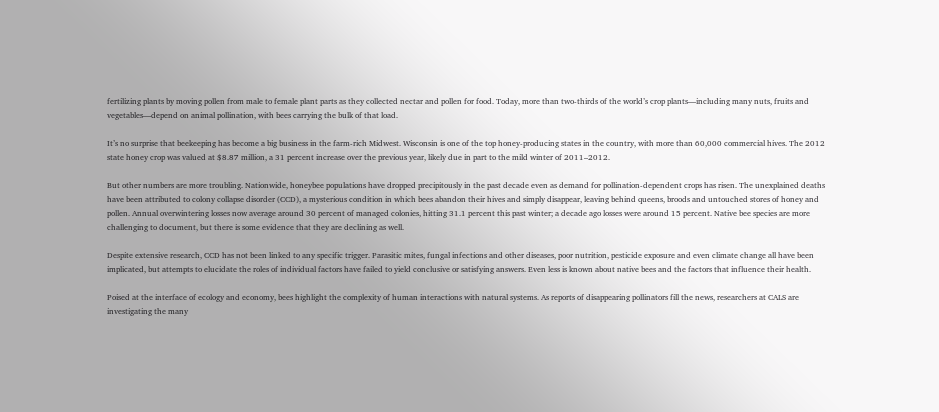fertilizing plants by moving pollen from male to female plant parts as they collected nectar and pollen for food. Today, more than two-thirds of the world’s crop plants—including many nuts, fruits and vegetables—depend on animal pollination, with bees carrying the bulk of that load.

It’s no surprise that beekeeping has become a big business in the farm-rich Midwest. Wisconsin is one of the top honey-producing states in the country, with more than 60,000 commercial hives. The 2012 state honey crop was valued at $8.87 million, a 31 percent increase over the previous year, likely due in part to the mild winter of 2011–2012.

But other numbers are more troubling. Nationwide, honeybee populations have dropped precipitously in the past decade even as demand for pollination-dependent crops has risen. The unexplained deaths have been attributed to colony collapse disorder (CCD), a mysterious condition in which bees abandon their hives and simply disappear, leaving behind queens, broods and untouched stores of honey and pollen. Annual overwintering losses now average around 30 percent of managed colonies, hitting 31.1 percent this past winter; a decade ago losses were around 15 percent. Native bee species are more challenging to document, but there is some evidence that they are declining as well.

Despite extensive research, CCD has not been linked to any specific trigger. Parasitic mites, fungal infections and other diseases, poor nutrition, pesticide exposure and even climate change all have been implicated, but attempts to elucidate the roles of individual factors have failed to yield conclusive or satisfying answers. Even less is known about native bees and the factors that influence their health.

Poised at the interface of ecology and economy, bees highlight the complexity of human interactions with natural systems. As reports of disappearing pollinators fill the news, researchers at CALS are investigating the many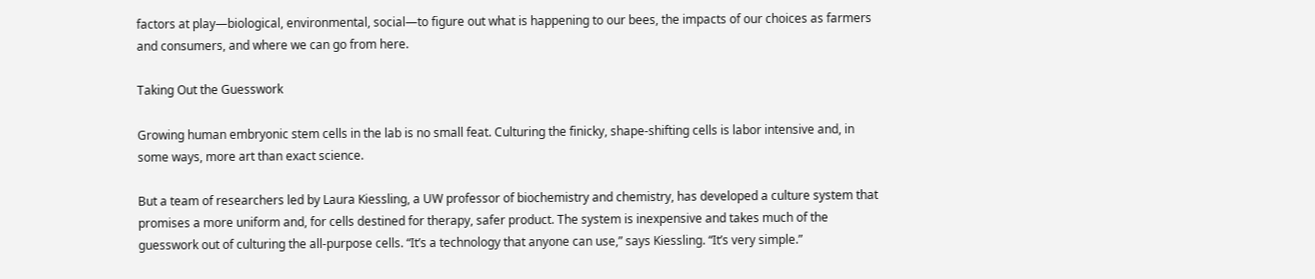factors at play—biological, environmental, social—to figure out what is happening to our bees, the impacts of our choices as farmers and consumers, and where we can go from here.

Taking Out the Guesswork

Growing human embryonic stem cells in the lab is no small feat. Culturing the finicky, shape-shifting cells is labor intensive and, in some ways, more art than exact science.

But a team of researchers led by Laura Kiessling, a UW professor of biochemistry and chemistry, has developed a culture system that promises a more uniform and, for cells destined for therapy, safer product. The system is inexpensive and takes much of the guesswork out of culturing the all-purpose cells. “It’s a technology that anyone can use,” says Kiessling. “It’s very simple.”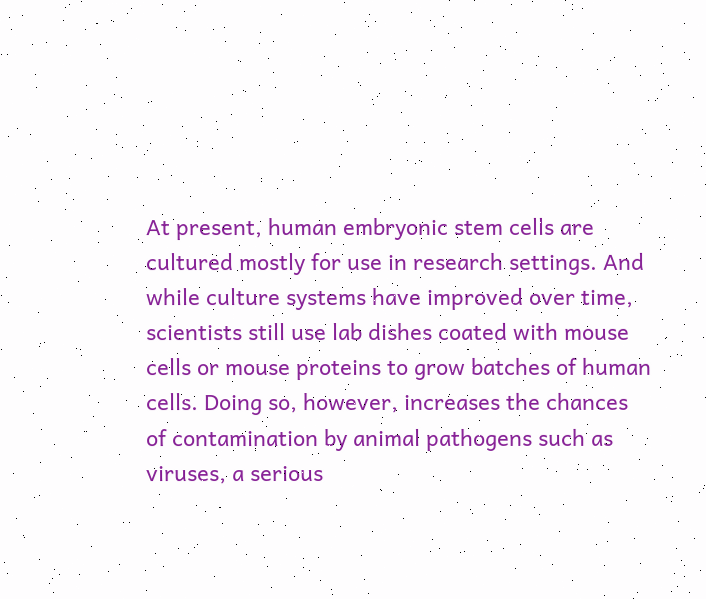At present, human embryonic stem cells are cultured mostly for use in research settings. And while culture systems have improved over time, scientists still use lab dishes coated with mouse cells or mouse proteins to grow batches of human cells. Doing so, however, increases the chances of contamination by animal pathogens such as viruses, a serious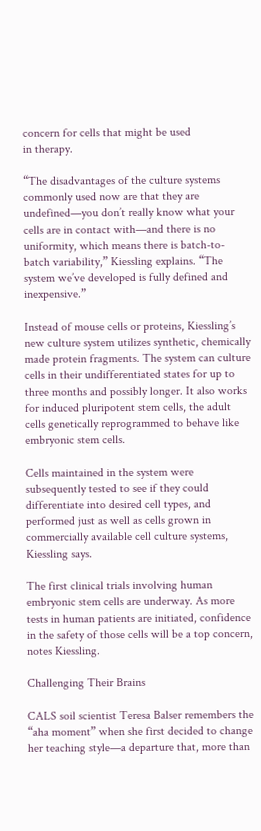concern for cells that might be used
in therapy.

“The disadvantages of the culture systems commonly used now are that they are undefined—you don’t really know what your cells are in contact with—and there is no uniformity, which means there is batch-to-batch variability,” Kiessling explains. “The system we’ve developed is fully defined and inexpensive.”

Instead of mouse cells or proteins, Kiessling’s new culture system utilizes synthetic, chemically made protein fragments. The system can culture cells in their undifferentiated states for up to three months and possibly longer. It also works for induced pluripotent stem cells, the adult cells genetically reprogrammed to behave like embryonic stem cells.

Cells maintained in the system were subsequently tested to see if they could differentiate into desired cell types, and performed just as well as cells grown in commercially available cell culture systems, Kiessling says.

The first clinical trials involving human embryonic stem cells are underway. As more tests in human patients are initiated, confidence in the safety of those cells will be a top concern, notes Kiessling.

Challenging Their Brains

CALS soil scientist Teresa Balser remembers the “aha moment” when she first decided to change her teaching style—a departure that, more than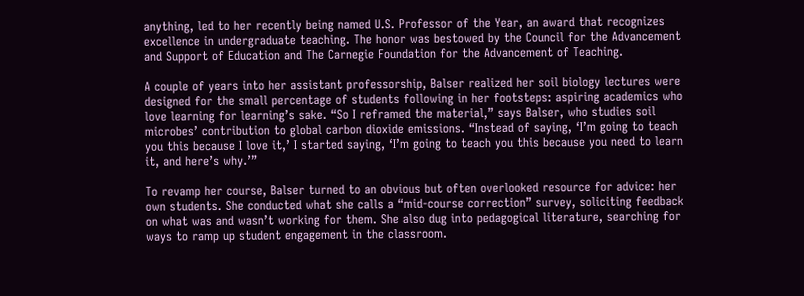anything, led to her recently being named U.S. Professor of the Year, an award that recognizes excellence in undergraduate teaching. The honor was bestowed by the Council for the Advancement and Support of Education and The Carnegie Foundation for the Advancement of Teaching.

A couple of years into her assistant professorship, Balser realized her soil biology lectures were designed for the small percentage of students following in her footsteps: aspiring academics who love learning for learning’s sake. “So I reframed the material,” says Balser, who studies soil microbes’ contribution to global carbon dioxide emissions. “Instead of saying, ‘I’m going to teach you this because I love it,’ I started saying, ‘I’m going to teach you this because you need to learn it, and here’s why.’”

To revamp her course, Balser turned to an obvious but often overlooked resource for advice: her own students. She conducted what she calls a “mid-course correction” survey, soliciting feedback on what was and wasn’t working for them. She also dug into pedagogical literature, searching for ways to ramp up student engagement in the classroom.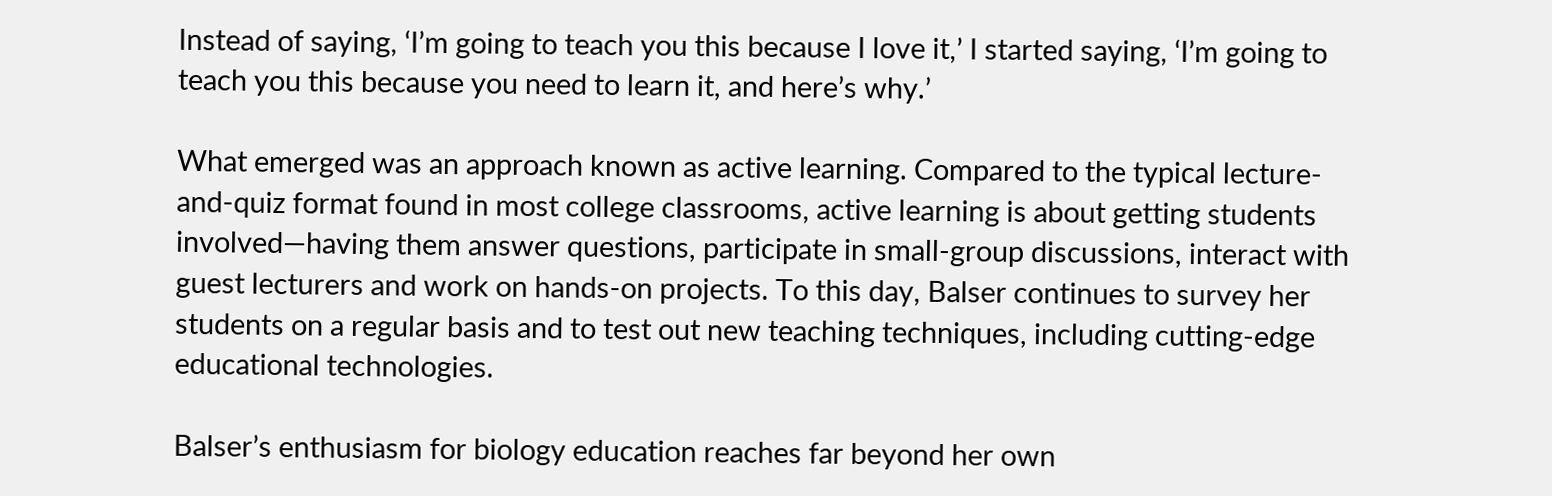Instead of saying, ‘I’m going to teach you this because I love it,’ I started saying, ‘I’m going to teach you this because you need to learn it, and here’s why.’

What emerged was an approach known as active learning. Compared to the typical lecture-and-quiz format found in most college classrooms, active learning is about getting students involved—having them answer questions, participate in small-group discussions, interact with guest lecturers and work on hands-on projects. To this day, Balser continues to survey her students on a regular basis and to test out new teaching techniques, including cutting-edge educational technologies.

Balser’s enthusiasm for biology education reaches far beyond her own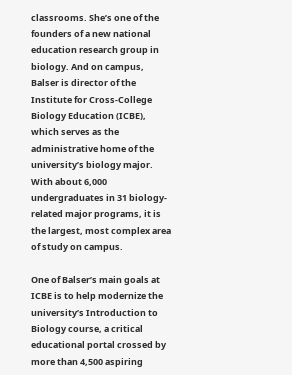classrooms. She’s one of the founders of a new national education research group in biology. And on campus, Balser is director of the Institute for Cross-College Biology Education (ICBE), which serves as the administrative home of the university’s biology major. With about 6,000 undergraduates in 31 biology-related major programs, it is the largest, most complex area of study on campus.

One of Balser’s main goals at ICBE is to help modernize the university’s Introduction to Biology course, a critical educational portal crossed by more than 4,500 aspiring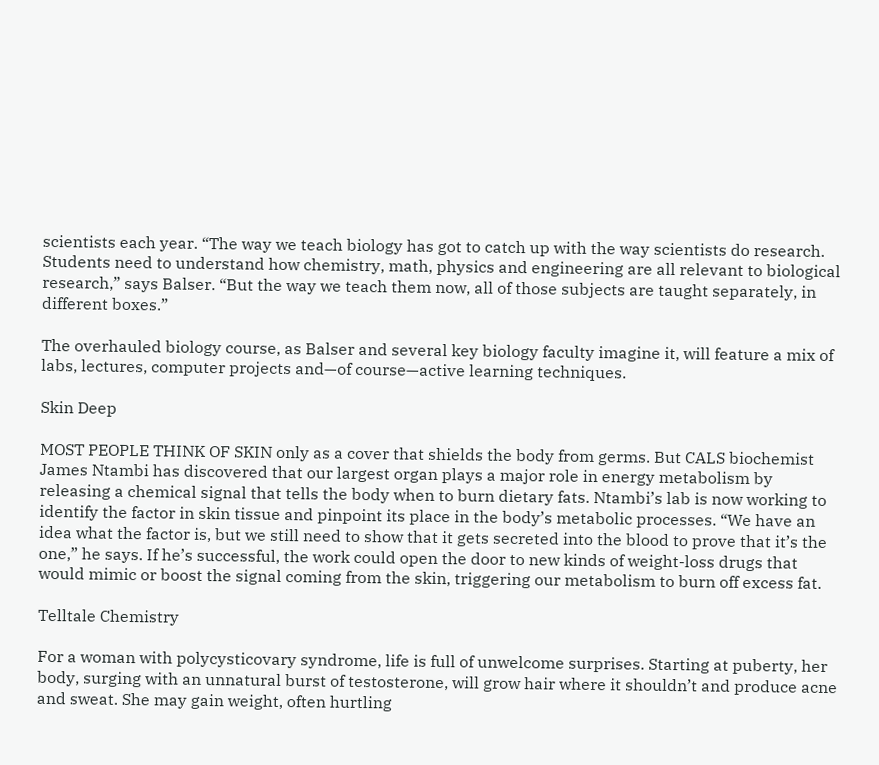scientists each year. “The way we teach biology has got to catch up with the way scientists do research. Students need to understand how chemistry, math, physics and engineering are all relevant to biological research,” says Balser. “But the way we teach them now, all of those subjects are taught separately, in different boxes.”

The overhauled biology course, as Balser and several key biology faculty imagine it, will feature a mix of labs, lectures, computer projects and—of course—active learning techniques.

Skin Deep

MOST PEOPLE THINK OF SKIN only as a cover that shields the body from germs. But CALS biochemist James Ntambi has discovered that our largest organ plays a major role in energy metabolism by releasing a chemical signal that tells the body when to burn dietary fats. Ntambi’s lab is now working to identify the factor in skin tissue and pinpoint its place in the body’s metabolic processes. “We have an idea what the factor is, but we still need to show that it gets secreted into the blood to prove that it’s the one,” he says. If he’s successful, the work could open the door to new kinds of weight-loss drugs that would mimic or boost the signal coming from the skin, triggering our metabolism to burn off excess fat.

Telltale Chemistry

For a woman with polycysticovary syndrome, life is full of unwelcome surprises. Starting at puberty, her body, surging with an unnatural burst of testosterone, will grow hair where it shouldn’t and produce acne and sweat. She may gain weight, often hurtling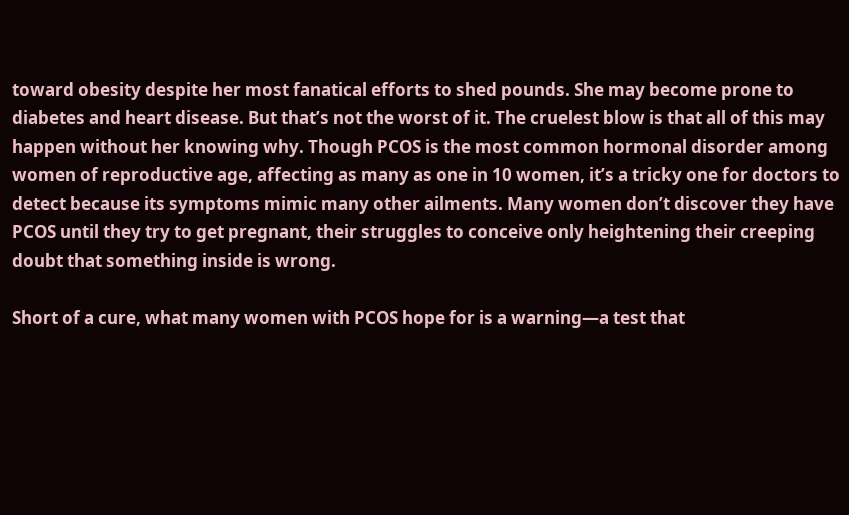toward obesity despite her most fanatical efforts to shed pounds. She may become prone to diabetes and heart disease. But that’s not the worst of it. The cruelest blow is that all of this may happen without her knowing why. Though PCOS is the most common hormonal disorder among women of reproductive age, affecting as many as one in 10 women, it’s a tricky one for doctors to detect because its symptoms mimic many other ailments. Many women don’t discover they have PCOS until they try to get pregnant, their struggles to conceive only heightening their creeping doubt that something inside is wrong.

Short of a cure, what many women with PCOS hope for is a warning—a test that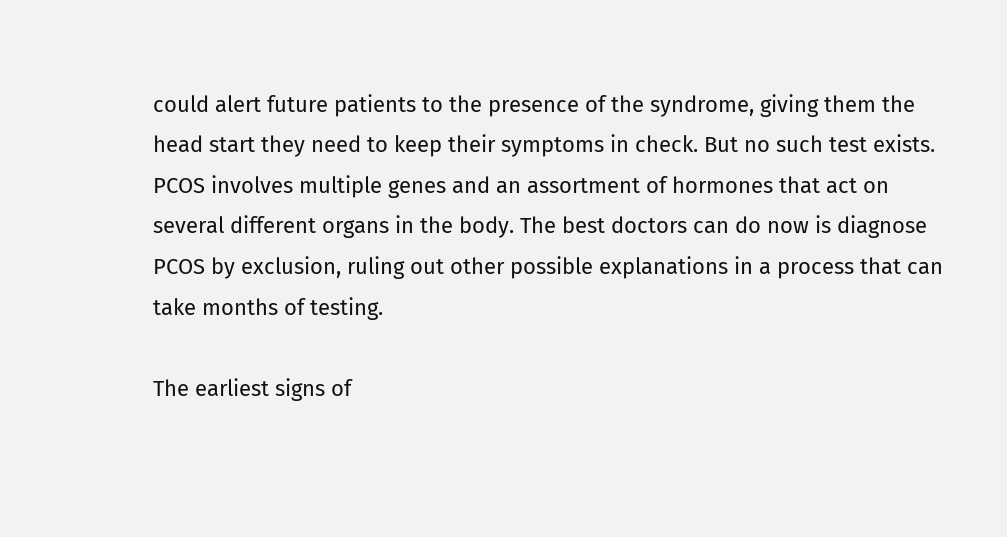could alert future patients to the presence of the syndrome, giving them the head start they need to keep their symptoms in check. But no such test exists. PCOS involves multiple genes and an assortment of hormones that act on several different organs in the body. The best doctors can do now is diagnose PCOS by exclusion, ruling out other possible explanations in a process that can take months of testing.

The earliest signs of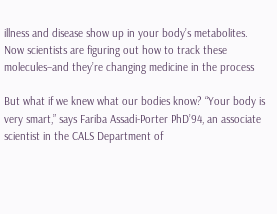illness and disease show up in your body’s metabolites. Now scientists are figuring out how to track these molecules–and they’re changing medicine in the process

But what if we knew what our bodies know? “Your body is very smart,” says Fariba Assadi-Porter PhD’94, an associate scientist in the CALS Department of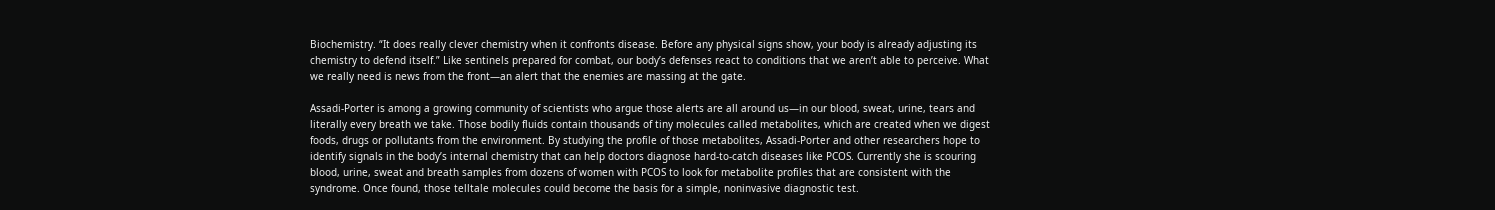Biochemistry. “It does really clever chemistry when it confronts disease. Before any physical signs show, your body is already adjusting its chemistry to defend itself.” Like sentinels prepared for combat, our body’s defenses react to conditions that we aren’t able to perceive. What we really need is news from the front—an alert that the enemies are massing at the gate.

Assadi-Porter is among a growing community of scientists who argue those alerts are all around us—in our blood, sweat, urine, tears and literally every breath we take. Those bodily fluids contain thousands of tiny molecules called metabolites, which are created when we digest foods, drugs or pollutants from the environment. By studying the profile of those metabolites, Assadi-Porter and other researchers hope to identify signals in the body’s internal chemistry that can help doctors diagnose hard-to-catch diseases like PCOS. Currently she is scouring blood, urine, sweat and breath samples from dozens of women with PCOS to look for metabolite profiles that are consistent with the syndrome. Once found, those telltale molecules could become the basis for a simple, noninvasive diagnostic test.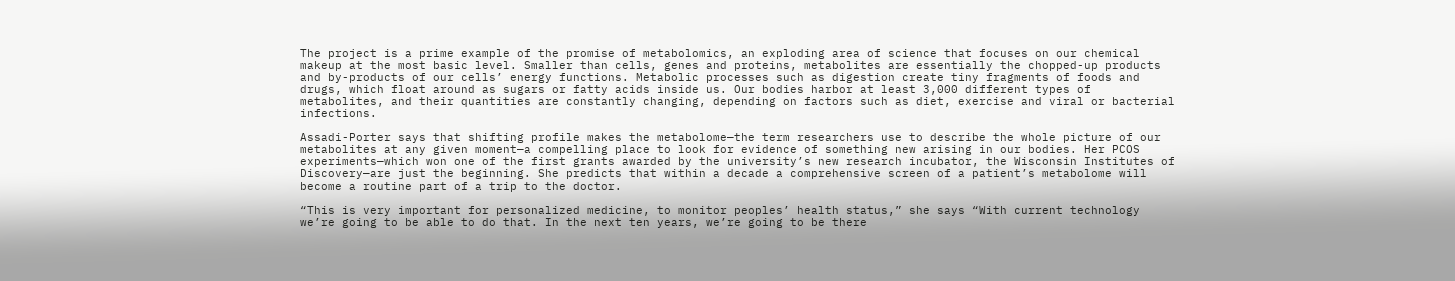The project is a prime example of the promise of metabolomics, an exploding area of science that focuses on our chemical makeup at the most basic level. Smaller than cells, genes and proteins, metabolites are essentially the chopped-up products and by-products of our cells’ energy functions. Metabolic processes such as digestion create tiny fragments of foods and drugs, which float around as sugars or fatty acids inside us. Our bodies harbor at least 3,000 different types of metabolites, and their quantities are constantly changing, depending on factors such as diet, exercise and viral or bacterial infections.

Assadi-Porter says that shifting profile makes the metabolome—the term researchers use to describe the whole picture of our metabolites at any given moment—a compelling place to look for evidence of something new arising in our bodies. Her PCOS experiments—which won one of the first grants awarded by the university’s new research incubator, the Wisconsin Institutes of Discovery—are just the beginning. She predicts that within a decade a comprehensive screen of a patient’s metabolome will become a routine part of a trip to the doctor.

“This is very important for personalized medicine, to monitor peoples’ health status,” she says “With current technology we’re going to be able to do that. In the next ten years, we’re going to be there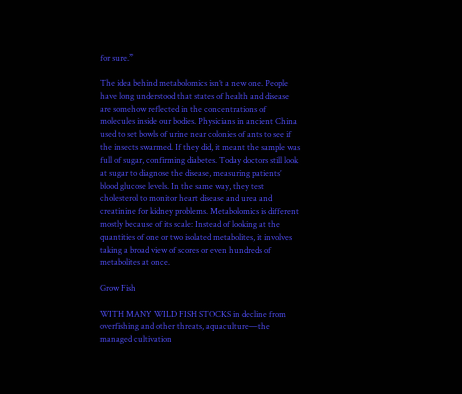for sure.”

The idea behind metabolomics isn’t a new one. People have long understood that states of health and disease are somehow reflected in the concentrations of molecules inside our bodies. Physicians in ancient China used to set bowls of urine near colonies of ants to see if the insects swarmed. If they did, it meant the sample was full of sugar, confirming diabetes. Today doctors still look at sugar to diagnose the disease, measuring patients’ blood glucose levels. In the same way, they test cholesterol to monitor heart disease and urea and creatinine for kidney problems. Metabolomics is different mostly because of its scale: Instead of looking at the quantities of one or two isolated metabolites, it involves taking a broad view of scores or even hundreds of metabolites at once.

Grow Fish

WITH MANY WILD FISH STOCKS in decline from overfishing and other threats, aquaculture—the managed cultivation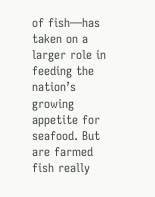of fish—has taken on a larger role in feeding the nation’s growing appetite for seafood. But are farmed fish really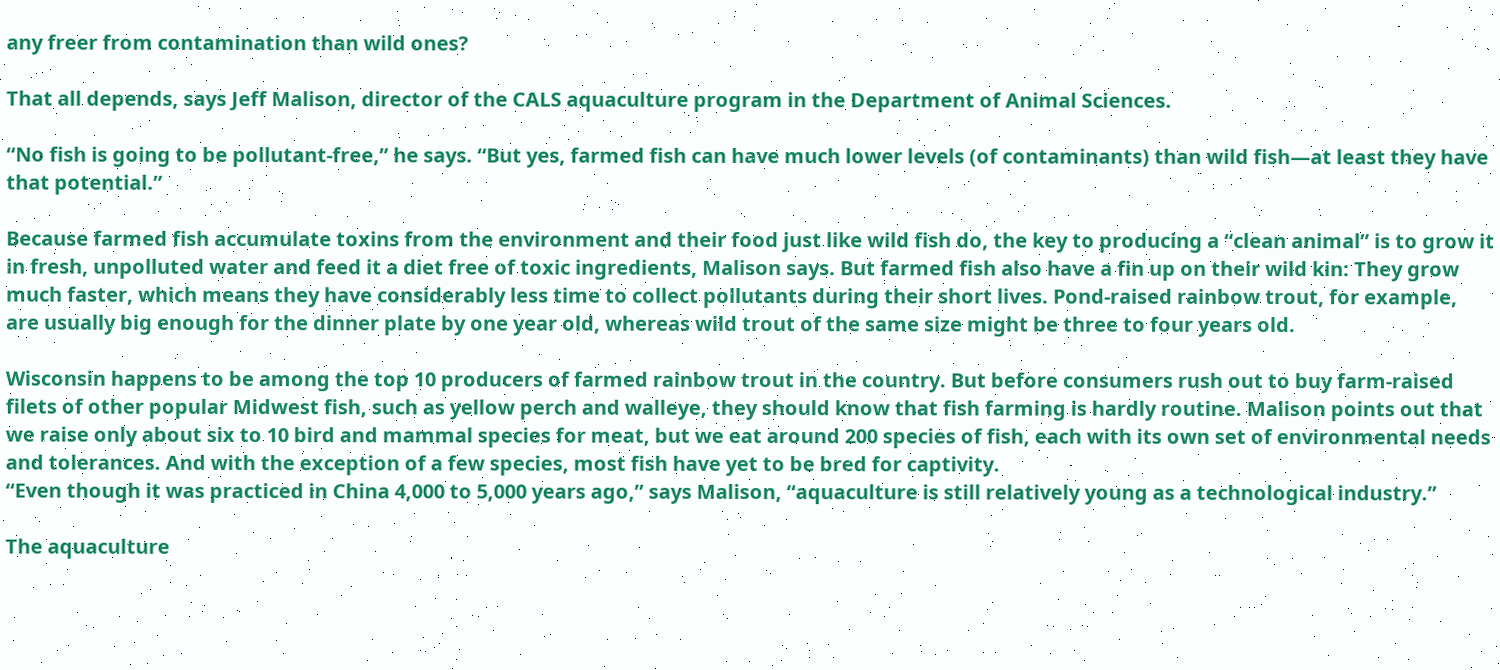any freer from contamination than wild ones?

That all depends, says Jeff Malison, director of the CALS aquaculture program in the Department of Animal Sciences.

“No fish is going to be pollutant-free,” he says. “But yes, farmed fish can have much lower levels (of contaminants) than wild fish—at least they have that potential.”

Because farmed fish accumulate toxins from the environment and their food just like wild fish do, the key to producing a “clean animal” is to grow it in fresh, unpolluted water and feed it a diet free of toxic ingredients, Malison says. But farmed fish also have a fin up on their wild kin: They grow much faster, which means they have considerably less time to collect pollutants during their short lives. Pond-raised rainbow trout, for example, are usually big enough for the dinner plate by one year old, whereas wild trout of the same size might be three to four years old.

Wisconsin happens to be among the top 10 producers of farmed rainbow trout in the country. But before consumers rush out to buy farm-raised filets of other popular Midwest fish, such as yellow perch and walleye, they should know that fish farming is hardly routine. Malison points out that we raise only about six to 10 bird and mammal species for meat, but we eat around 200 species of fish, each with its own set of environmental needs and tolerances. And with the exception of a few species, most fish have yet to be bred for captivity.
“Even though it was practiced in China 4,000 to 5,000 years ago,” says Malison, “aquaculture is still relatively young as a technological industry.”

The aquaculture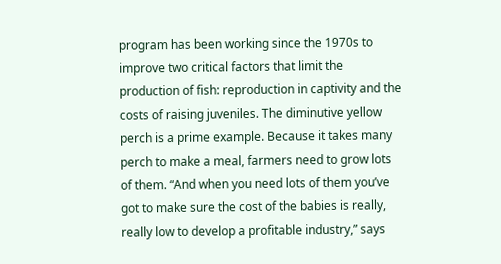program has been working since the 1970s to improve two critical factors that limit the production of fish: reproduction in captivity and the costs of raising juveniles. The diminutive yellow perch is a prime example. Because it takes many perch to make a meal, farmers need to grow lots of them. “And when you need lots of them you’ve got to make sure the cost of the babies is really, really low to develop a profitable industry,” says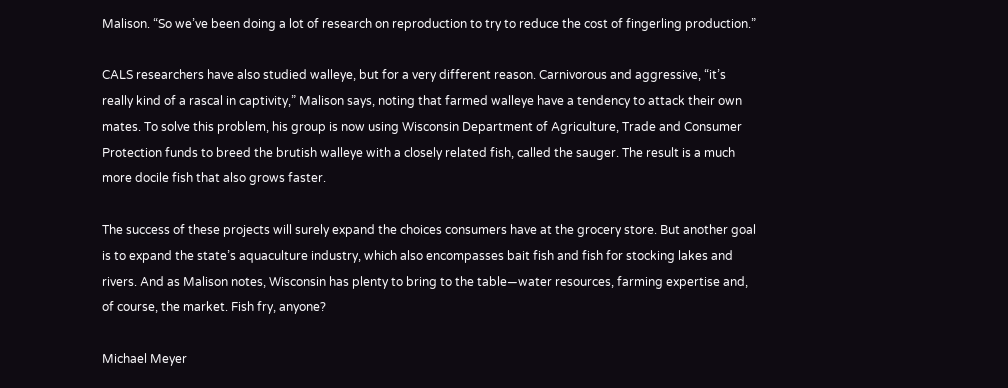Malison. “So we’ve been doing a lot of research on reproduction to try to reduce the cost of fingerling production.”

CALS researchers have also studied walleye, but for a very different reason. Carnivorous and aggressive, “it’s really kind of a rascal in captivity,” Malison says, noting that farmed walleye have a tendency to attack their own mates. To solve this problem, his group is now using Wisconsin Department of Agriculture, Trade and Consumer Protection funds to breed the brutish walleye with a closely related fish, called the sauger. The result is a much more docile fish that also grows faster.

The success of these projects will surely expand the choices consumers have at the grocery store. But another goal is to expand the state’s aquaculture industry, which also encompasses bait fish and fish for stocking lakes and rivers. And as Malison notes, Wisconsin has plenty to bring to the table—water resources, farming expertise and, of course, the market. Fish fry, anyone?

Michael Meyer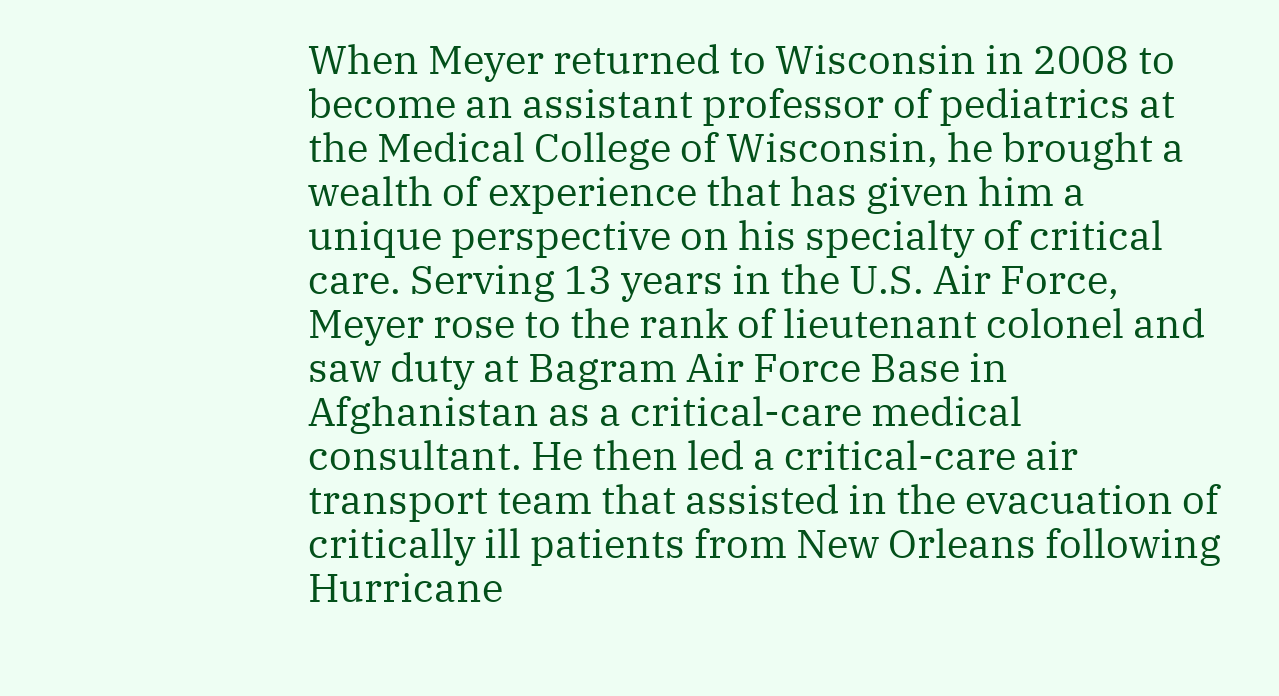When Meyer returned to Wisconsin in 2008 to become an assistant professor of pediatrics at the Medical College of Wisconsin, he brought a wealth of experience that has given him a unique perspective on his specialty of critical care. Serving 13 years in the U.S. Air Force, Meyer rose to the rank of lieutenant colonel and saw duty at Bagram Air Force Base in Afghanistan as a critical-care medical consultant. He then led a critical-care air transport team that assisted in the evacuation of critically ill patients from New Orleans following Hurricane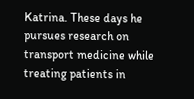Katrina. These days he pursues research on transport medicine while treating patients in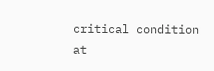critical condition at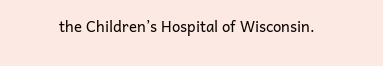the Children’s Hospital of Wisconsin.